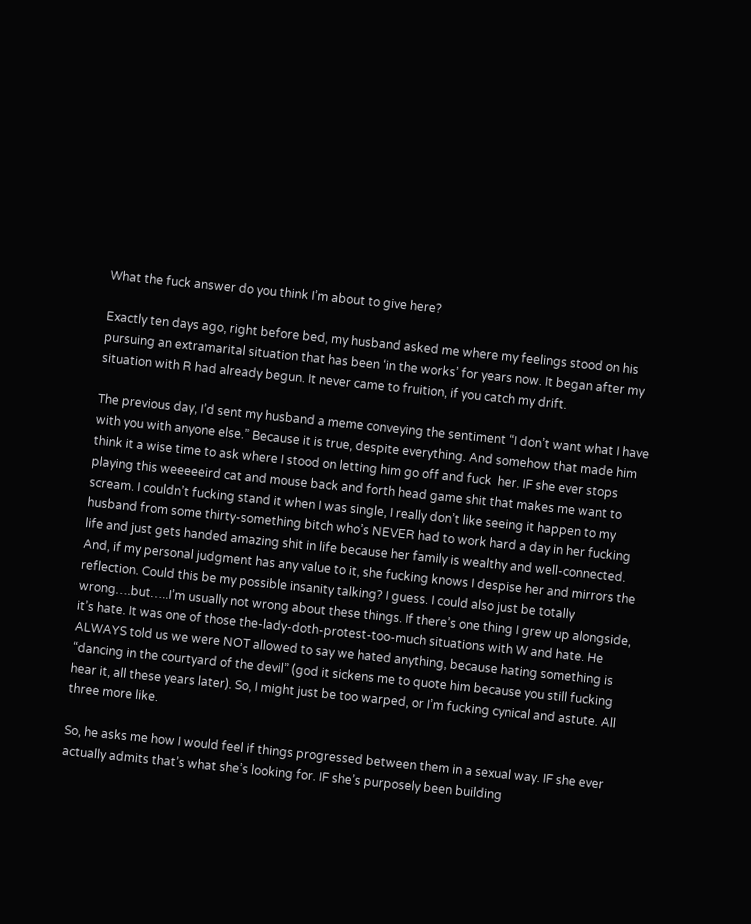What the fuck answer do you think I’m about to give here?

Exactly ten days ago, right before bed, my husband asked me where my feelings stood on his pursuing an extramarital situation that has been ‘in the works’ for years now. It began after my situation with R had already begun. It never came to fruition, if you catch my drift.

The previous day, I’d sent my husband a meme conveying the sentiment “I don’t want what I have with you with anyone else.” Because it is true, despite everything. And somehow that made him think it a wise time to ask where I stood on letting him go off and fuck  her. IF she ever stops playing this weeeeeird cat and mouse back and forth head game shit that makes me want to scream. I couldn’t fucking stand it when I was single, I really don’t like seeing it happen to my husband from some thirty-something bitch who’s NEVER had to work hard a day in her fucking life and just gets handed amazing shit in life because her family is wealthy and well-connected. And, if my personal judgment has any value to it, she fucking knows I despise her and mirrors the reflection. Could this be my possible insanity talking? I guess. I could also just be totally wrong….but…..I’m usually not wrong about these things. If there’s one thing I grew up alongside, it’s hate. It was one of those the-lady-doth-protest-too-much situations with W and hate. He ALWAYS told us we were NOT allowed to say we hated anything, because hating something is “dancing in the courtyard of the devil” (god it sickens me to quote him because you still fucking hear it, all these years later). So, I might just be too warped, or I’m fucking cynical and astute. All three more like.

So, he asks me how I would feel if things progressed between them in a sexual way. IF she ever actually admits that’s what she’s looking for. IF she’s purposely been building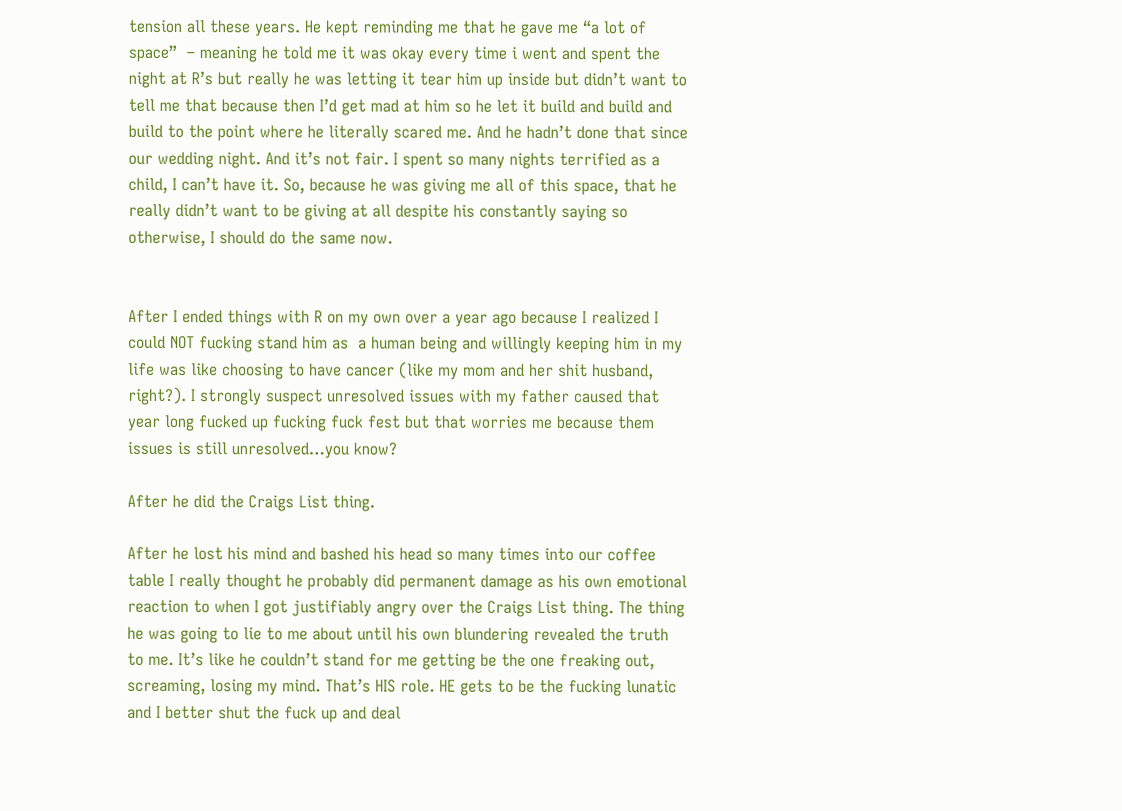tension all these years. He kept reminding me that he gave me “a lot of space”  – meaning he told me it was okay every time i went and spent the night at R’s but really he was letting it tear him up inside but didn’t want to tell me that because then I’d get mad at him so he let it build and build and build to the point where he literally scared me. And he hadn’t done that since our wedding night. And it’s not fair. I spent so many nights terrified as a child, I can’t have it. So, because he was giving me all of this space, that he really didn’t want to be giving at all despite his constantly saying so otherwise, I should do the same now.


After I ended things with R on my own over a year ago because I realized I could NOT fucking stand him as  a human being and willingly keeping him in my life was like choosing to have cancer (like my mom and her shit husband, right?). I strongly suspect unresolved issues with my father caused that year long fucked up fucking fuck fest but that worries me because them issues is still unresolved…you know?

After he did the Craigs List thing.

After he lost his mind and bashed his head so many times into our coffee table I really thought he probably did permanent damage as his own emotional reaction to when I got justifiably angry over the Craigs List thing. The thing he was going to lie to me about until his own blundering revealed the truth to me. It’s like he couldn’t stand for me getting be the one freaking out, screaming, losing my mind. That’s HIS role. HE gets to be the fucking lunatic and I better shut the fuck up and deal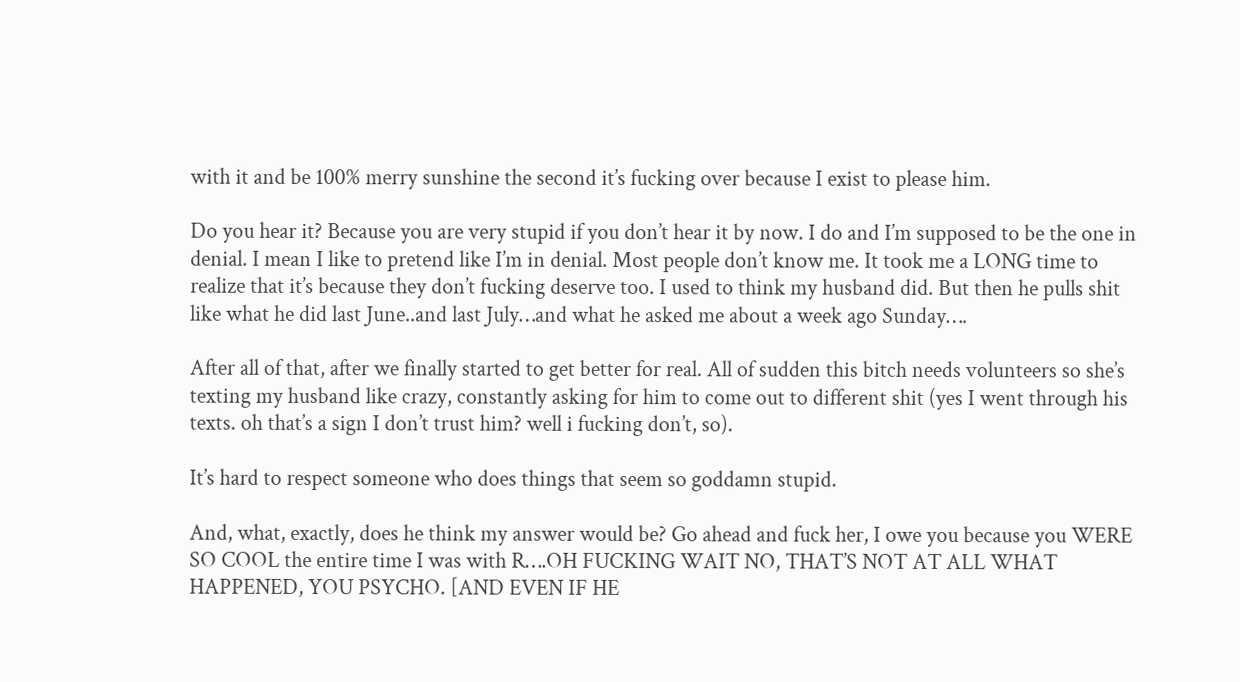with it and be 100% merry sunshine the second it’s fucking over because I exist to please him.

Do you hear it? Because you are very stupid if you don’t hear it by now. I do and I’m supposed to be the one in denial. I mean I like to pretend like I’m in denial. Most people don’t know me. It took me a LONG time to realize that it’s because they don’t fucking deserve too. I used to think my husband did. But then he pulls shit like what he did last June..and last July…and what he asked me about a week ago Sunday….

After all of that, after we finally started to get better for real. All of sudden this bitch needs volunteers so she’s texting my husband like crazy, constantly asking for him to come out to different shit (yes I went through his texts. oh that’s a sign I don’t trust him? well i fucking don’t, so).

It’s hard to respect someone who does things that seem so goddamn stupid.

And, what, exactly, does he think my answer would be? Go ahead and fuck her, I owe you because you WERE SO COOL the entire time I was with R….OH FUCKING WAIT NO, THAT’S NOT AT ALL WHAT HAPPENED, YOU PSYCHO. [AND EVEN IF HE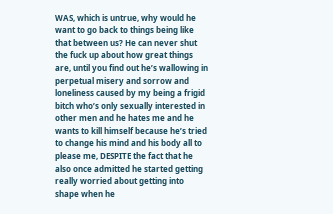WAS, which is untrue, why would he want to go back to things being like that between us? He can never shut the fuck up about how great things are, until you find out he’s wallowing in perpetual misery and sorrow and loneliness caused by my being a frigid bitch who’s only sexually interested in other men and he hates me and he wants to kill himself because he’s tried to change his mind and his body all to please me, DESPITE the fact that he also once admitted he started getting really worried about getting into shape when he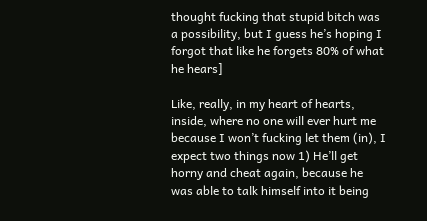thought fucking that stupid bitch was a possibility, but I guess he’s hoping I forgot that like he forgets 80% of what he hears]

Like, really, in my heart of hearts, inside, where no one will ever hurt me because I won’t fucking let them (in), I expect two things now 1) He’ll get horny and cheat again, because he was able to talk himself into it being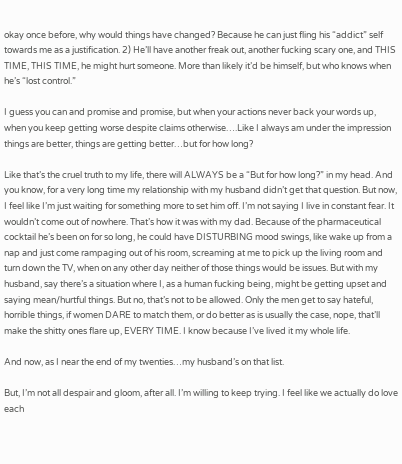okay once before, why would things have changed? Because he can just fling his “addict” self towards me as a justification. 2) He’ll have another freak out, another fucking scary one, and THIS TIME, THIS TIME, he might hurt someone. More than likely it’d be himself, but who knows when he’s “lost control.”

I guess you can and promise and promise, but when your actions never back your words up, when you keep getting worse despite claims otherwise….Like I always am under the impression things are better, things are getting better…but for how long?

Like that’s the cruel truth to my life, there will ALWAYS be a “But for how long?” in my head. And you know, for a very long time my relationship with my husband didn’t get that question. But now, I feel like I’m just waiting for something more to set him off. I’m not saying I live in constant fear. It wouldn’t come out of nowhere. That’s how it was with my dad. Because of the pharmaceutical cocktail he’s been on for so long, he could have DISTURBING mood swings, like wake up from a nap and just come rampaging out of his room, screaming at me to pick up the living room and turn down the TV, when on any other day neither of those things would be issues. But with my husband, say there’s a situation where I, as a human fucking being, might be getting upset and saying mean/hurtful things. But no, that’s not to be allowed. Only the men get to say hateful, horrible things, if women DARE to match them, or do better as is usually the case, nope, that’ll make the shitty ones flare up, EVERY TIME. I know because I’ve lived it my whole life.

And now, as I near the end of my twenties…my husband’s on that list.

But, I’m not all despair and gloom, after all. I’m willing to keep trying. I feel like we actually do love each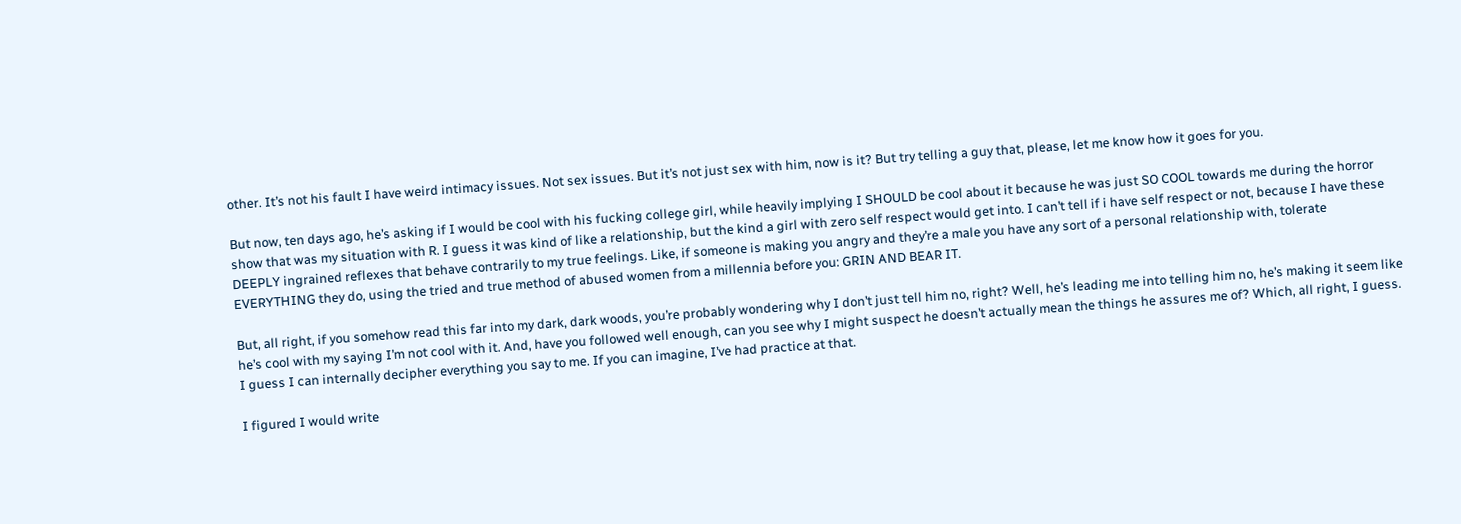other. It’s not his fault I have weird intimacy issues. Not sex issues. But it’s not just sex with him, now is it? But try telling a guy that, please, let me know how it goes for you.

But now, ten days ago, he’s asking if I would be cool with his fucking college girl, while heavily implying I SHOULD be cool about it because he was just SO COOL towards me during the horror show that was my situation with R. I guess it was kind of like a relationship, but the kind a girl with zero self respect would get into. I can’t tell if i have self respect or not, because I have these DEEPLY ingrained reflexes that behave contrarily to my true feelings. Like, if someone is making you angry and they’re a male you have any sort of a personal relationship with, tolerate EVERYTHING they do, using the tried and true method of abused women from a millennia before you: GRIN AND BEAR IT.

But, all right, if you somehow read this far into my dark, dark woods, you’re probably wondering why I don’t just tell him no, right? Well, he’s leading me into telling him no, he’s making it seem like he’s cool with my saying I’m not cool with it. And, have you followed well enough, can you see why I might suspect he doesn’t actually mean the things he assures me of? Which, all right, I guess. I guess I can internally decipher everything you say to me. If you can imagine, I’ve had practice at that.

I figured I would write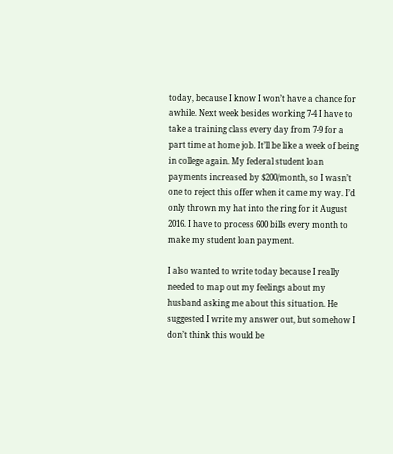today, because I know I won’t have a chance for awhile. Next week besides working 7-4 I have to take a training class every day from 7-9 for a part time at home job. It’ll be like a week of being in college again. My federal student loan payments increased by $200/month, so I wasn’t one to reject this offer when it came my way. I’d only thrown my hat into the ring for it August 2016. I have to process 600 bills every month to make my student loan payment.

I also wanted to write today because I really needed to map out my feelings about my husband asking me about this situation. He suggested I write my answer out, but somehow I don’t think this would be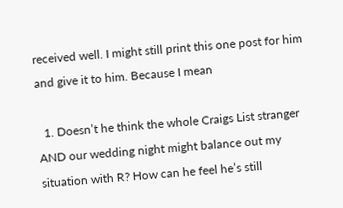received well. I might still print this one post for him and give it to him. Because I mean

  1. Doesn’t he think the whole Craigs List stranger AND our wedding night might balance out my situation with R? How can he feel he’s still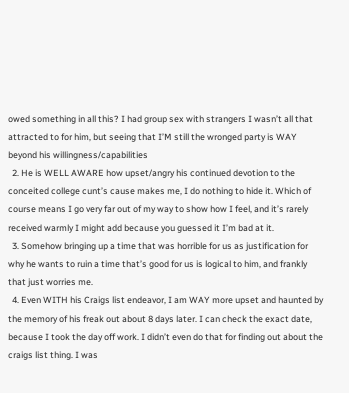owed something in all this? I had group sex with strangers I wasn’t all that attracted to for him, but seeing that I’M still the wronged party is WAY beyond his willingness/capabilities
  2. He is WELL AWARE how upset/angry his continued devotion to the conceited college cunt’s cause makes me, I do nothing to hide it. Which of course means I go very far out of my way to show how I feel, and it’s rarely received warmly I might add because you guessed it I’m bad at it.
  3. Somehow bringing up a time that was horrible for us as justification for why he wants to ruin a time that’s good for us is logical to him, and frankly that just worries me.
  4. Even WITH his Craigs list endeavor, I am WAY more upset and haunted by the memory of his freak out about 8 days later. I can check the exact date, because I took the day off work. I didn’t even do that for finding out about the craigs list thing. I was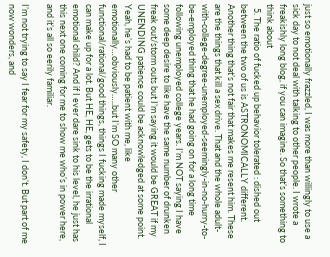just so emotionally frazzled, I was more than willingly to use a sick day to not deal with talking to other people. I wrote a freakishly long blog, if you can imagine. So that’s something to think about
  5. The ratio of fucked up behavior tolerated : dished out between the two of us is ASTRONOMICALLY different. Another thing that’s not fair that makes me resent him. These are the things that kill a sex drive. That and the whole adult-with-college-degree-unemployed-seemingly-in-no-hurry-to-be-employed thing that he had going on for a long time following unemployed college years. I’m NOT saying I have some deep desire to like have the same number of drunken freak out/storm outs but I’m saying it would be GREAT if my UNENDING patience could be acknowledged at some point. Yeah, he’s had to be patient with me, like emotionally…obviously…..but I’m SO many other functional/rational/good things, things I fucking made myself, I can make up for a lot. But HE, HE, gets to be the irrational emotional child? And if I ever dare sink to his level, he just has this next one coming for me to show me who’s in power here, and it’s all so eerily familiar.

I’m not trying to say I fear for my safety, I don’t. But part of me now wonders, and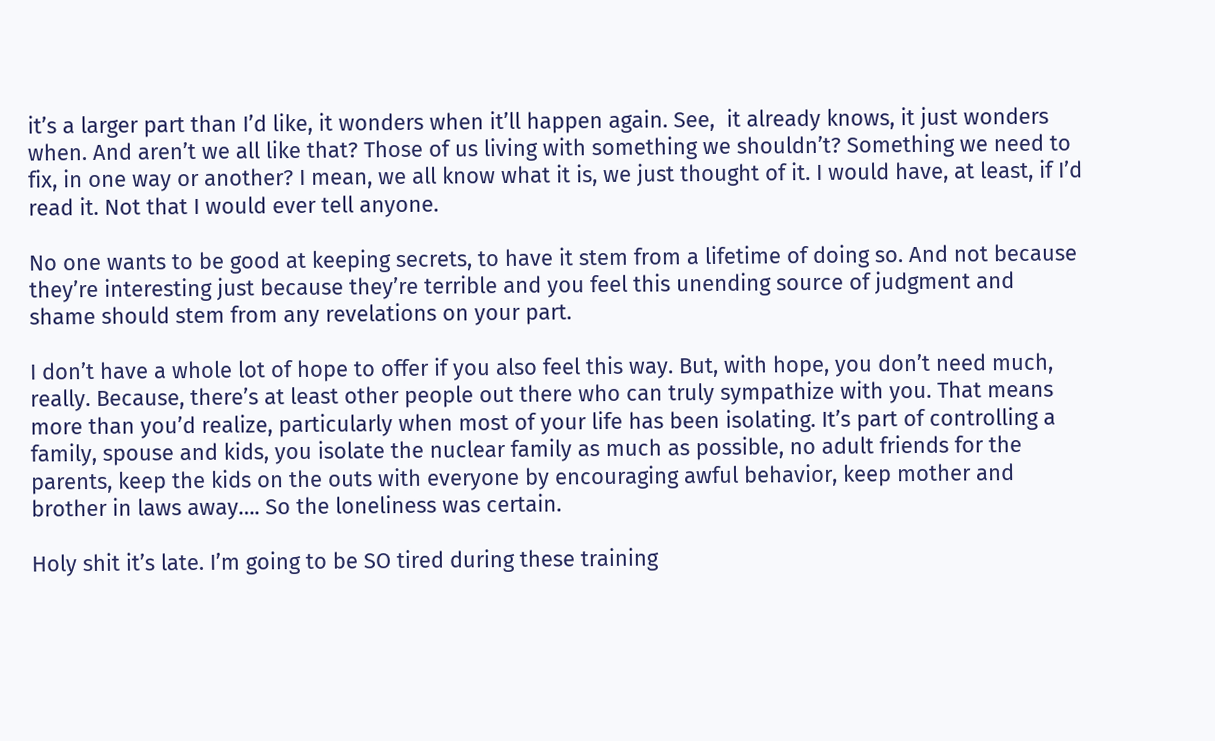it’s a larger part than I’d like, it wonders when it’ll happen again. See,  it already knows, it just wonders when. And aren’t we all like that? Those of us living with something we shouldn’t? Something we need to fix, in one way or another? I mean, we all know what it is, we just thought of it. I would have, at least, if I’d read it. Not that I would ever tell anyone.

No one wants to be good at keeping secrets, to have it stem from a lifetime of doing so. And not because they’re interesting just because they’re terrible and you feel this unending source of judgment and shame should stem from any revelations on your part.

I don’t have a whole lot of hope to offer if you also feel this way. But, with hope, you don’t need much, really. Because, there’s at least other people out there who can truly sympathize with you. That means more than you’d realize, particularly when most of your life has been isolating. It’s part of controlling a family, spouse and kids, you isolate the nuclear family as much as possible, no adult friends for the parents, keep the kids on the outs with everyone by encouraging awful behavior, keep mother and brother in laws away…. So the loneliness was certain.

Holy shit it’s late. I’m going to be SO tired during these training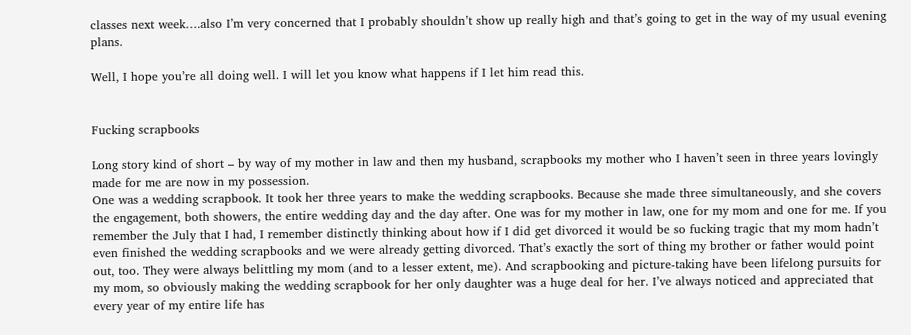classes next week….also I’m very concerned that I probably shouldn’t show up really high and that’s going to get in the way of my usual evening plans.

Well, I hope you’re all doing well. I will let you know what happens if I let him read this.


Fucking scrapbooks

Long story kind of short – by way of my mother in law and then my husband, scrapbooks my mother who I haven’t seen in three years lovingly made for me are now in my possession.
One was a wedding scrapbook. It took her three years to make the wedding scrapbooks. Because she made three simultaneously, and she covers the engagement, both showers, the entire wedding day and the day after. One was for my mother in law, one for my mom and one for me. If you remember the July that I had, I remember distinctly thinking about how if I did get divorced it would be so fucking tragic that my mom hadn’t even finished the wedding scrapbooks and we were already getting divorced. That’s exactly the sort of thing my brother or father would point out, too. They were always belittling my mom (and to a lesser extent, me). And scrapbooking and picture-taking have been lifelong pursuits for my mom, so obviously making the wedding scrapbook for her only daughter was a huge deal for her. I’ve always noticed and appreciated that every year of my entire life has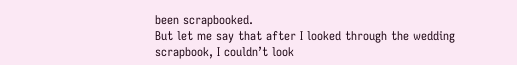been scrapbooked.
But let me say that after I looked through the wedding scrapbook, I couldn’t look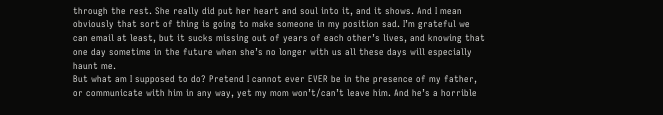through the rest. She really did put her heart and soul into it, and it shows. And I mean obviously that sort of thing is going to make someone in my position sad. I’m grateful we can email at least, but it sucks missing out of years of each other’s lives, and knowing that one day sometime in the future when she’s no longer with us all these days will especially haunt me.
But what am I supposed to do? Pretend I cannot ever EVER be in the presence of my father, or communicate with him in any way, yet my mom won’t/can’t leave him. And he’s a horrible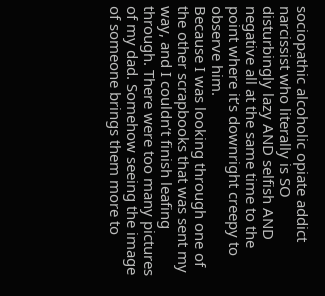sociopathic alcoholic opiate addict narcissist who literally is SO disturbingly lazy AND selfish AND negative all at the same time to the point where it’s downright creepy to observe him.
Because I was looking through one of the other scrapbooks that was sent my way, and I couldn’t finish leafing through. There were too many pictures of my dad. Somehow seeing the image of someone brings them more to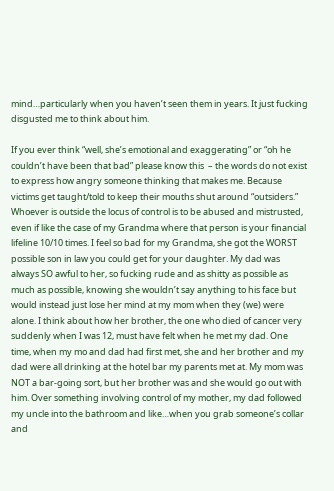mind…particularly when you haven’t seen them in years. It just fucking disgusted me to think about him.

If you ever think “well, she’s emotional and exaggerating” or “oh he couldn’t have been that bad” please know this  – the words do not exist to express how angry someone thinking that makes me. Because victims get taught/told to keep their mouths shut around “outsiders.” Whoever is outside the locus of control is to be abused and mistrusted, even if like the case of my Grandma where that person is your financial lifeline 10/10 times. I feel so bad for my Grandma, she got the WORST possible son in law you could get for your daughter. My dad was always SO awful to her, so fucking rude and as shitty as possible as much as possible, knowing she wouldn’t say anything to his face but would instead just lose her mind at my mom when they (we) were alone. I think about how her brother, the one who died of cancer very suddenly when I was 12, must have felt when he met my dad. One time, when my mo and dad had first met, she and her brother and my dad were all drinking at the hotel bar my parents met at. My mom was NOT a bar-going sort, but her brother was and she would go out with him. Over something involving control of my mother, my dad followed my uncle into the bathroom and like…when you grab someone’s collar and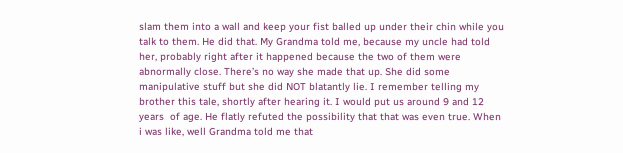slam them into a wall and keep your fist balled up under their chin while you talk to them. He did that. My Grandma told me, because my uncle had told her, probably right after it happened because the two of them were abnormally close. There’s no way she made that up. She did some manipulative stuff but she did NOT blatantly lie. I remember telling my brother this tale, shortly after hearing it. I would put us around 9 and 12 years  of age. He flatly refuted the possibility that that was even true. When i was like, well Grandma told me that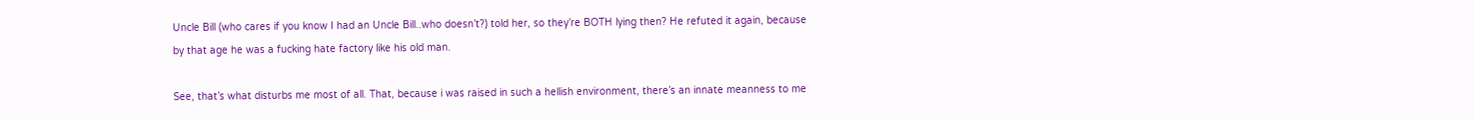Uncle Bill (who cares if you know I had an Uncle Bill..who doesn’t?) told her, so they’re BOTH lying then? He refuted it again, because by that age he was a fucking hate factory like his old man.

See, that’s what disturbs me most of all. That, because i was raised in such a hellish environment, there’s an innate meanness to me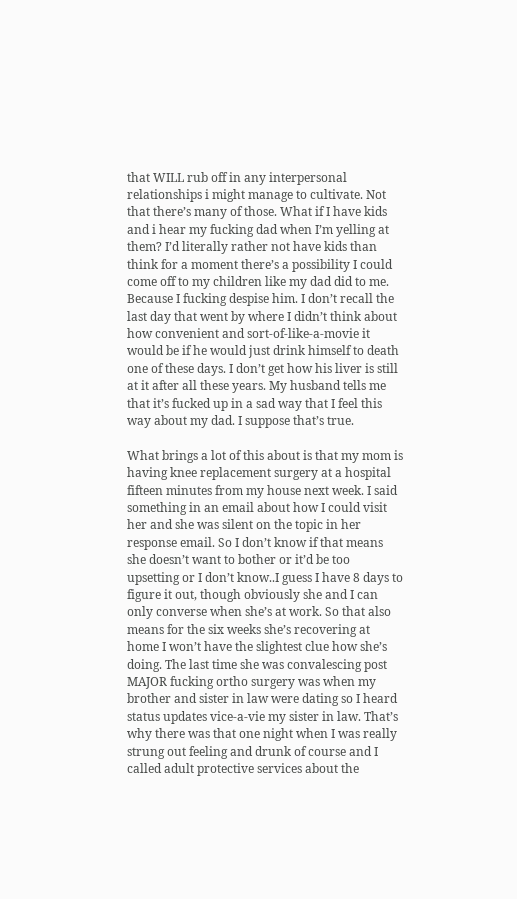that WILL rub off in any interpersonal relationships i might manage to cultivate. Not that there’s many of those. What if I have kids and i hear my fucking dad when I’m yelling at them? I’d literally rather not have kids than think for a moment there’s a possibility I could come off to my children like my dad did to me. Because I fucking despise him. I don’t recall the last day that went by where I didn’t think about how convenient and sort-of-like-a-movie it would be if he would just drink himself to death one of these days. I don’t get how his liver is still at it after all these years. My husband tells me that it’s fucked up in a sad way that I feel this way about my dad. I suppose that’s true.

What brings a lot of this about is that my mom is having knee replacement surgery at a hospital fifteen minutes from my house next week. I said something in an email about how I could visit her and she was silent on the topic in her response email. So I don’t know if that means she doesn’t want to bother or it’d be too upsetting or I don’t know..I guess I have 8 days to figure it out, though obviously she and I can only converse when she’s at work. So that also means for the six weeks she’s recovering at home I won’t have the slightest clue how she’s doing. The last time she was convalescing post MAJOR fucking ortho surgery was when my brother and sister in law were dating so I heard status updates vice-a-vie my sister in law. That’s why there was that one night when I was really strung out feeling and drunk of course and I called adult protective services about the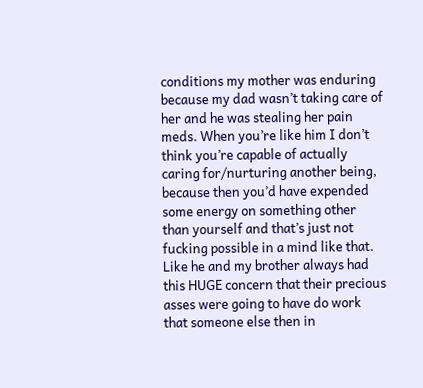conditions my mother was enduring because my dad wasn’t taking care of her and he was stealing her pain meds. When you’re like him I don’t think you’re capable of actually caring for/nurturing another being, because then you’d have expended some energy on something other than yourself and that’s just not fucking possible in a mind like that. Like he and my brother always had this HUGE concern that their precious asses were going to have do work that someone else then in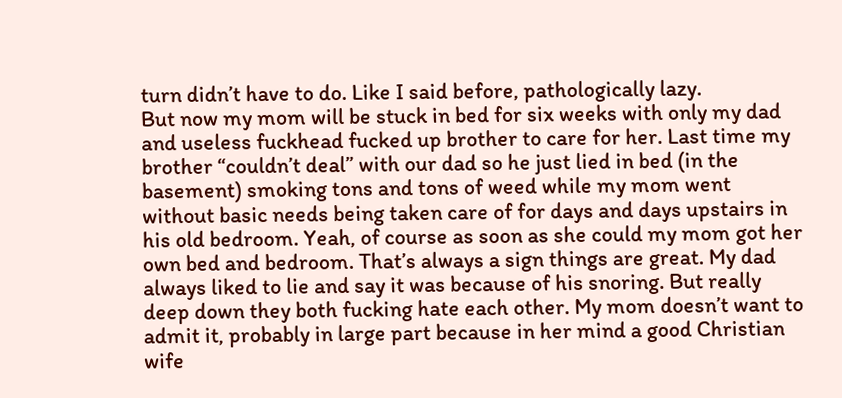turn didn’t have to do. Like I said before, pathologically lazy.
But now my mom will be stuck in bed for six weeks with only my dad and useless fuckhead fucked up brother to care for her. Last time my  brother “couldn’t deal” with our dad so he just lied in bed (in the basement) smoking tons and tons of weed while my mom went without basic needs being taken care of for days and days upstairs in his old bedroom. Yeah, of course as soon as she could my mom got her own bed and bedroom. That’s always a sign things are great. My dad always liked to lie and say it was because of his snoring. But really deep down they both fucking hate each other. My mom doesn’t want to admit it, probably in large part because in her mind a good Christian wife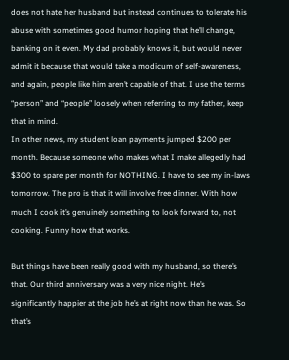does not hate her husband but instead continues to tolerate his abuse with sometimes good humor hoping that he’ll change, banking on it even. My dad probably knows it, but would never admit it because that would take a modicum of self-awareness, and again, people like him aren’t capable of that. I use the terms “person” and “people” loosely when referring to my father, keep that in mind.
In other news, my student loan payments jumped $200 per month. Because someone who makes what I make allegedly had $300 to spare per month for NOTHING. I have to see my in-laws tomorrow. The pro is that it will involve free dinner. With how much I cook it’s genuinely something to look forward to, not cooking. Funny how that works.

But things have been really good with my husband, so there’s that. Our third anniversary was a very nice night. He’s significantly happier at the job he’s at right now than he was. So that’s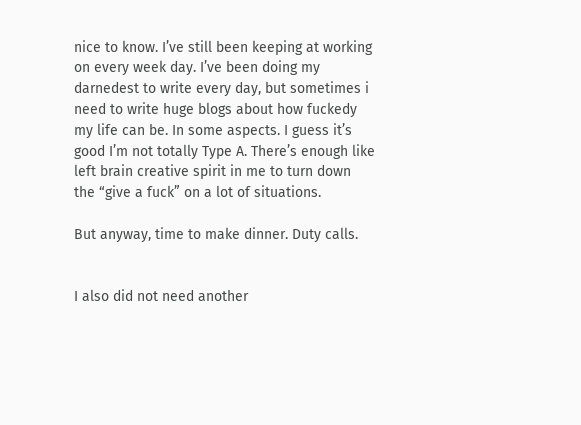nice to know. I’ve still been keeping at working on every week day. I’ve been doing my darnedest to write every day, but sometimes i need to write huge blogs about how fuckedy my life can be. In some aspects. I guess it’s good I’m not totally Type A. There’s enough like left brain creative spirit in me to turn down the “give a fuck” on a lot of situations.

But anyway, time to make dinner. Duty calls.


I also did not need another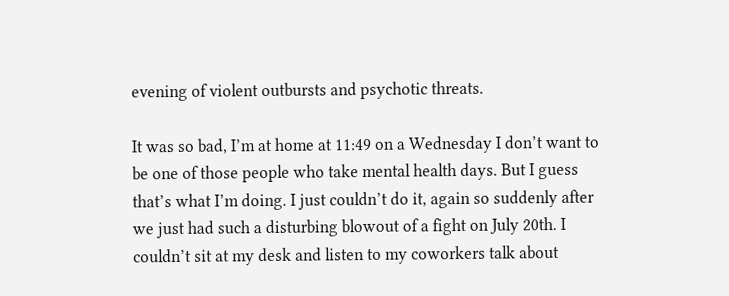evening of violent outbursts and psychotic threats.

It was so bad, I’m at home at 11:49 on a Wednesday I don’t want to be one of those people who take mental health days. But I guess that’s what I’m doing. I just couldn’t do it, again so suddenly after we just had such a disturbing blowout of a fight on July 20th. I couldn’t sit at my desk and listen to my coworkers talk about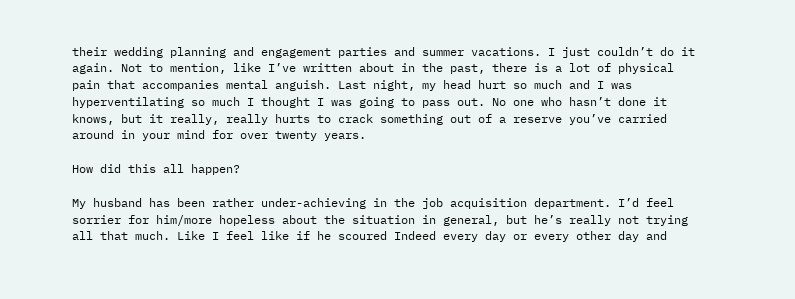their wedding planning and engagement parties and summer vacations. I just couldn’t do it again. Not to mention, like I’ve written about in the past, there is a lot of physical pain that accompanies mental anguish. Last night, my head hurt so much and I was hyperventilating so much I thought I was going to pass out. No one who hasn’t done it knows, but it really, really hurts to crack something out of a reserve you’ve carried around in your mind for over twenty years.

How did this all happen?

My husband has been rather under-achieving in the job acquisition department. I’d feel sorrier for him/more hopeless about the situation in general, but he’s really not trying all that much. Like I feel like if he scoured Indeed every day or every other day and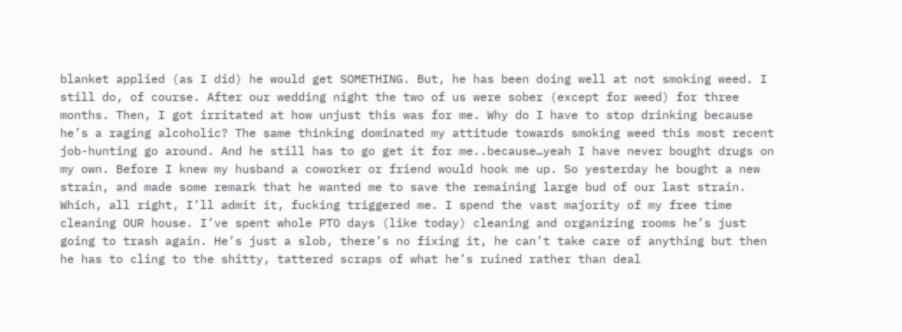blanket applied (as I did) he would get SOMETHING. But, he has been doing well at not smoking weed. I still do, of course. After our wedding night the two of us were sober (except for weed) for three months. Then, I got irritated at how unjust this was for me. Why do I have to stop drinking because he’s a raging alcoholic? The same thinking dominated my attitude towards smoking weed this most recent job-hunting go around. And he still has to go get it for me..because…yeah I have never bought drugs on my own. Before I knew my husband a coworker or friend would hook me up. So yesterday he bought a new strain, and made some remark that he wanted me to save the remaining large bud of our last strain.
Which, all right, I’ll admit it, fucking triggered me. I spend the vast majority of my free time cleaning OUR house. I’ve spent whole PTO days (like today) cleaning and organizing rooms he’s just going to trash again. He’s just a slob, there’s no fixing it, he can’t take care of anything but then he has to cling to the shitty, tattered scraps of what he’s ruined rather than deal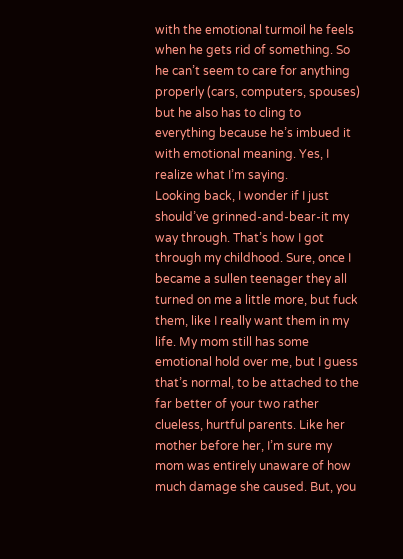with the emotional turmoil he feels when he gets rid of something. So he can’t seem to care for anything properly (cars, computers, spouses) but he also has to cling to everything because he’s imbued it with emotional meaning. Yes, I realize what I’m saying.
Looking back, I wonder if I just should’ve grinned-and-bear-it my way through. That’s how I got through my childhood. Sure, once I became a sullen teenager they all turned on me a little more, but fuck them, like I really want them in my life. My mom still has some emotional hold over me, but I guess that’s normal, to be attached to the far better of your two rather clueless, hurtful parents. Like her mother before her, I’m sure my mom was entirely unaware of how much damage she caused. But, you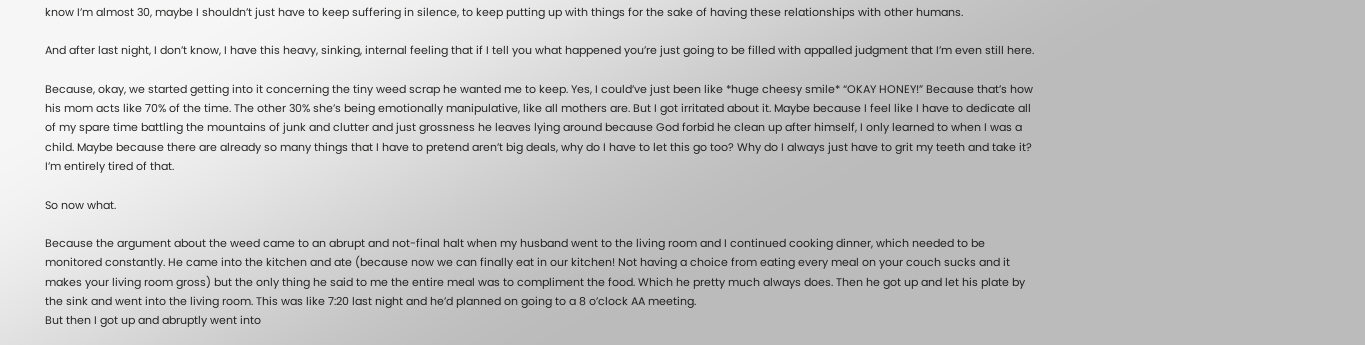know I’m almost 30, maybe I shouldn’t just have to keep suffering in silence, to keep putting up with things for the sake of having these relationships with other humans.

And after last night, I don’t know, I have this heavy, sinking, internal feeling that if I tell you what happened you’re just going to be filled with appalled judgment that I’m even still here.

Because, okay, we started getting into it concerning the tiny weed scrap he wanted me to keep. Yes, I could’ve just been like *huge cheesy smile* “OKAY HONEY!” Because that’s how his mom acts like 70% of the time. The other 30% she’s being emotionally manipulative, like all mothers are. But I got irritated about it. Maybe because I feel like I have to dedicate all of my spare time battling the mountains of junk and clutter and just grossness he leaves lying around because God forbid he clean up after himself, I only learned to when I was a child. Maybe because there are already so many things that I have to pretend aren’t big deals, why do I have to let this go too? Why do I always just have to grit my teeth and take it? I’m entirely tired of that.

So now what.

Because the argument about the weed came to an abrupt and not-final halt when my husband went to the living room and I continued cooking dinner, which needed to be monitored constantly. He came into the kitchen and ate (because now we can finally eat in our kitchen! Not having a choice from eating every meal on your couch sucks and it makes your living room gross) but the only thing he said to me the entire meal was to compliment the food. Which he pretty much always does. Then he got up and let his plate by the sink and went into the living room. This was like 7:20 last night and he’d planned on going to a 8 o’clock AA meeting.
But then I got up and abruptly went into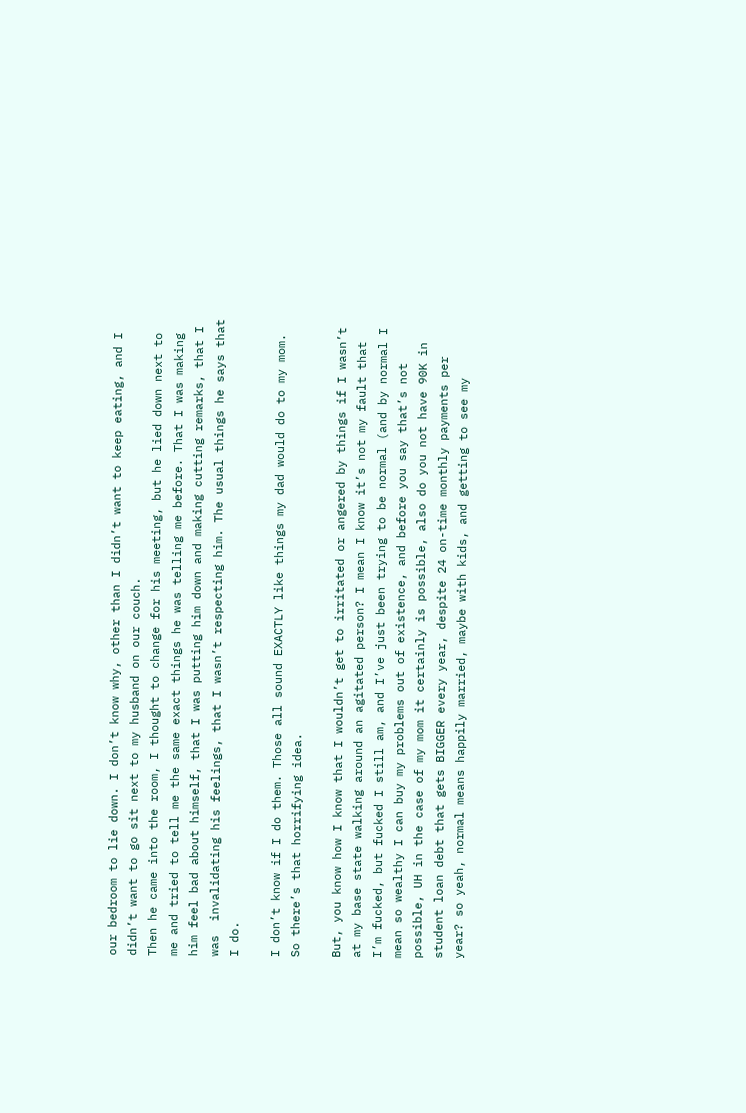our bedroom to lie down. I don’t know why, other than I didn’t want to keep eating, and I didn’t want to go sit next to my husband on our couch.
Then he came into the room, I thought to change for his meeting, but he lied down next to me and tried to tell me the same exact things he was telling me before. That I was making him feel bad about himself, that I was putting him down and making cutting remarks, that I was  invalidating his feelings, that I wasn’t respecting him. The usual things he says that I do.

I don’t know if I do them. Those all sound EXACTLY like things my dad would do to my mom. So there’s that horrifying idea.

But, you know how I know that I wouldn’t get to irritated or angered by things if I wasn’t at my base state walking around an agitated person? I mean I know it’s not my fault that I’m fucked, but fucked I still am, and I’ve just been trying to be normal (and by normal I mean so wealthy I can buy my problems out of existence, and before you say that’s not possible, UH in the case of my mom it certainly is possible, also do you not have 90K in student loan debt that gets BIGGER every year, despite 24 on-time monthly payments per year? so yeah, normal means happily married, maybe with kids, and getting to see my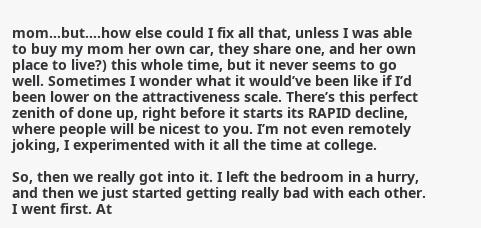mom…but….how else could I fix all that, unless I was able to buy my mom her own car, they share one, and her own place to live?) this whole time, but it never seems to go well. Sometimes I wonder what it would’ve been like if I’d been lower on the attractiveness scale. There’s this perfect zenith of done up, right before it starts its RAPID decline, where people will be nicest to you. I’m not even remotely joking, I experimented with it all the time at college.

So, then we really got into it. I left the bedroom in a hurry, and then we just started getting really bad with each other. I went first. At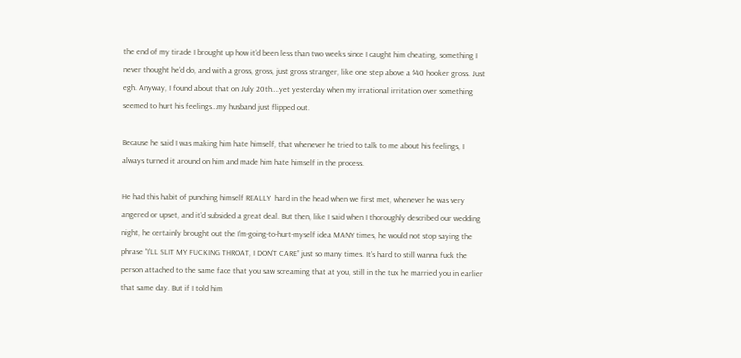the end of my tirade I brought up how it’d been less than two weeks since I caught him cheating, something I never thought he’d do, and with a gross, gross, just gross stranger, like one step above a $40 hooker gross. Just egh. Anyway, I found about that on July 20th….yet yesterday when my irrational irritation over something seemed to hurt his feelings…my husband just flipped out.

Because he said I was making him hate himself, that whenever he tried to talk to me about his feelings, I always turned it around on him and made him hate himself in the process.

He had this habit of punching himself REALLY  hard in the head when we first met, whenever he was very angered or upset, and it’d subsided a great deal. But then, like I said when I thoroughly described our wedding night, he certainly brought out the I’m-going-to-hurt-myself idea MANY times, he would not stop saying the phrase “I’LL SLIT MY FUCKING THROAT, I DON’T CARE” just so many times. It’s hard to still wanna fuck the person attached to the same face that you saw screaming that at you, still in the tux he married you in earlier that same day. But if I told him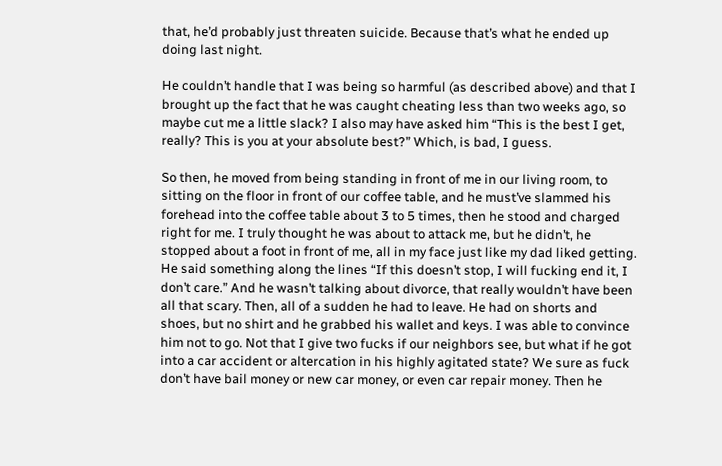that, he’d probably just threaten suicide. Because that’s what he ended up doing last night.

He couldn’t handle that I was being so harmful (as described above) and that I brought up the fact that he was caught cheating less than two weeks ago, so maybe cut me a little slack? I also may have asked him “This is the best I get, really? This is you at your absolute best?” Which, is bad, I guess.

So then, he moved from being standing in front of me in our living room, to sitting on the floor in front of our coffee table, and he must’ve slammed his forehead into the coffee table about 3 to 5 times, then he stood and charged right for me. I truly thought he was about to attack me, but he didn’t, he stopped about a foot in front of me, all in my face just like my dad liked getting. He said something along the lines “If this doesn’t stop, I will fucking end it, I don’t care.” And he wasn’t talking about divorce, that really wouldn’t have been all that scary. Then, all of a sudden he had to leave. He had on shorts and shoes, but no shirt and he grabbed his wallet and keys. I was able to convince him not to go. Not that I give two fucks if our neighbors see, but what if he got into a car accident or altercation in his highly agitated state? We sure as fuck don’t have bail money or new car money, or even car repair money. Then he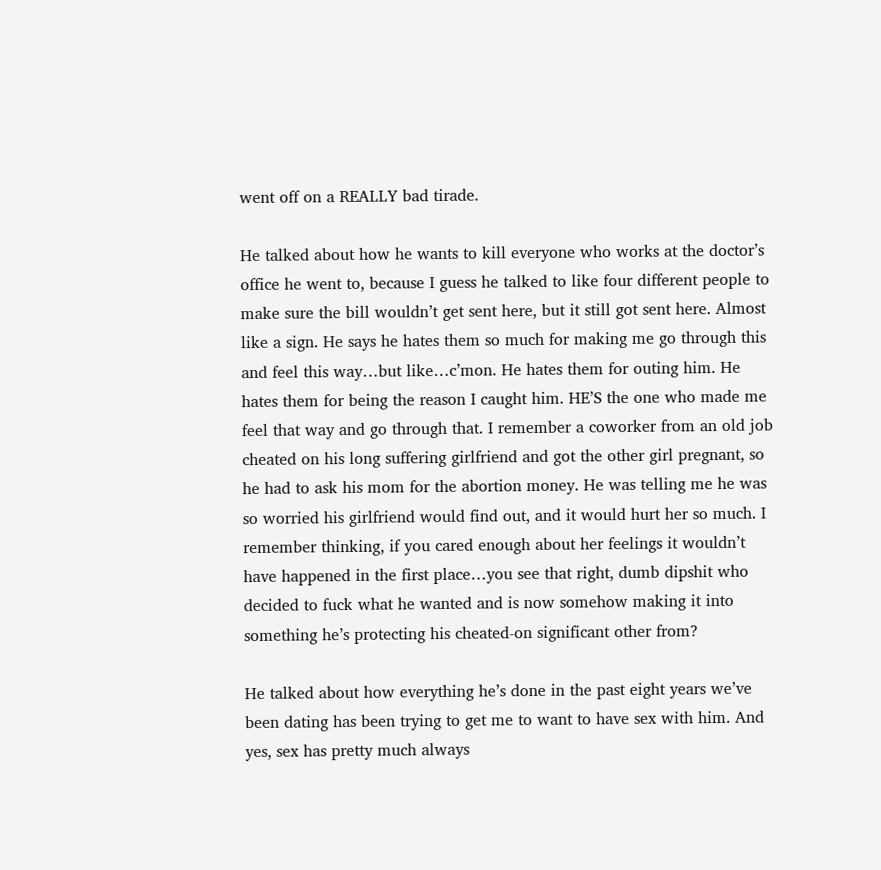went off on a REALLY bad tirade.

He talked about how he wants to kill everyone who works at the doctor’s office he went to, because I guess he talked to like four different people to make sure the bill wouldn’t get sent here, but it still got sent here. Almost like a sign. He says he hates them so much for making me go through this and feel this way…but like…c’mon. He hates them for outing him. He hates them for being the reason I caught him. HE’S the one who made me feel that way and go through that. I remember a coworker from an old job cheated on his long suffering girlfriend and got the other girl pregnant, so he had to ask his mom for the abortion money. He was telling me he was so worried his girlfriend would find out, and it would hurt her so much. I remember thinking, if you cared enough about her feelings it wouldn’t have happened in the first place…you see that right, dumb dipshit who decided to fuck what he wanted and is now somehow making it into something he’s protecting his cheated-on significant other from?

He talked about how everything he’s done in the past eight years we’ve been dating has been trying to get me to want to have sex with him. And yes, sex has pretty much always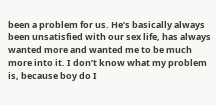been a problem for us. He’s basically always been unsatisfied with our sex life, has always wanted more and wanted me to be much more into it. I don’t know what my problem is, because boy do I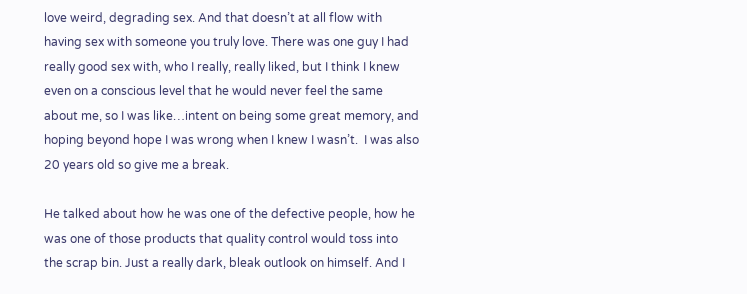love weird, degrading sex. And that doesn’t at all flow with  having sex with someone you truly love. There was one guy I had really good sex with, who I really, really liked, but I think I knew even on a conscious level that he would never feel the same about me, so I was like…intent on being some great memory, and hoping beyond hope I was wrong when I knew I wasn’t.  I was also 20 years old so give me a break.

He talked about how he was one of the defective people, how he was one of those products that quality control would toss into the scrap bin. Just a really dark, bleak outlook on himself. And I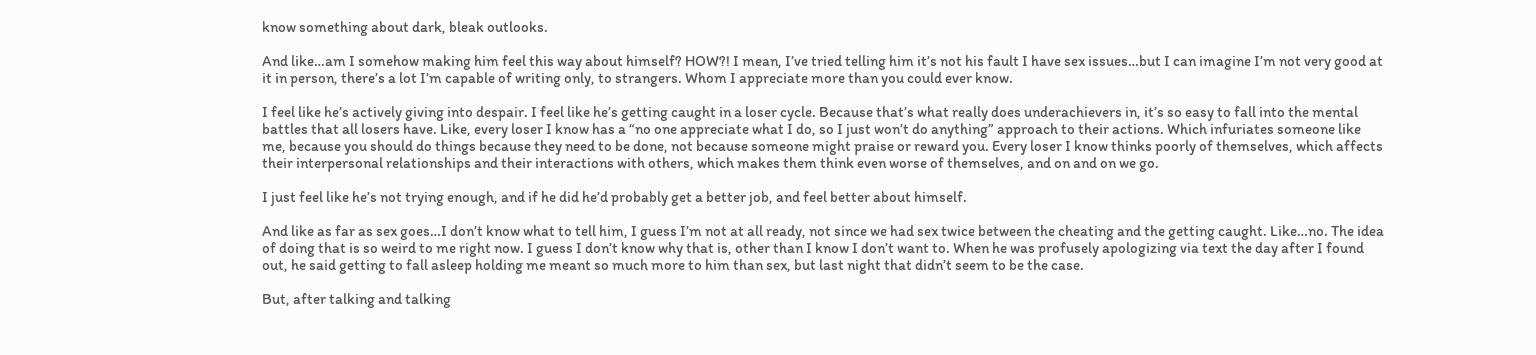know something about dark, bleak outlooks.

And like…am I somehow making him feel this way about himself? HOW?! I mean, I’ve tried telling him it’s not his fault I have sex issues…but I can imagine I’m not very good at it in person, there’s a lot I’m capable of writing only, to strangers. Whom I appreciate more than you could ever know.

I feel like he’s actively giving into despair. I feel like he’s getting caught in a loser cycle. Because that’s what really does underachievers in, it’s so easy to fall into the mental battles that all losers have. Like, every loser I know has a “no one appreciate what I do, so I just won’t do anything” approach to their actions. Which infuriates someone like me, because you should do things because they need to be done, not because someone might praise or reward you. Every loser I know thinks poorly of themselves, which affects their interpersonal relationships and their interactions with others, which makes them think even worse of themselves, and on and on we go.

I just feel like he’s not trying enough, and if he did he’d probably get a better job, and feel better about himself.

And like as far as sex goes…I don’t know what to tell him, I guess I’m not at all ready, not since we had sex twice between the cheating and the getting caught. Like…no. The idea of doing that is so weird to me right now. I guess I don’t know why that is, other than I know I don’t want to. When he was profusely apologizing via text the day after I found out, he said getting to fall asleep holding me meant so much more to him than sex, but last night that didn’t seem to be the case.

But, after talking and talking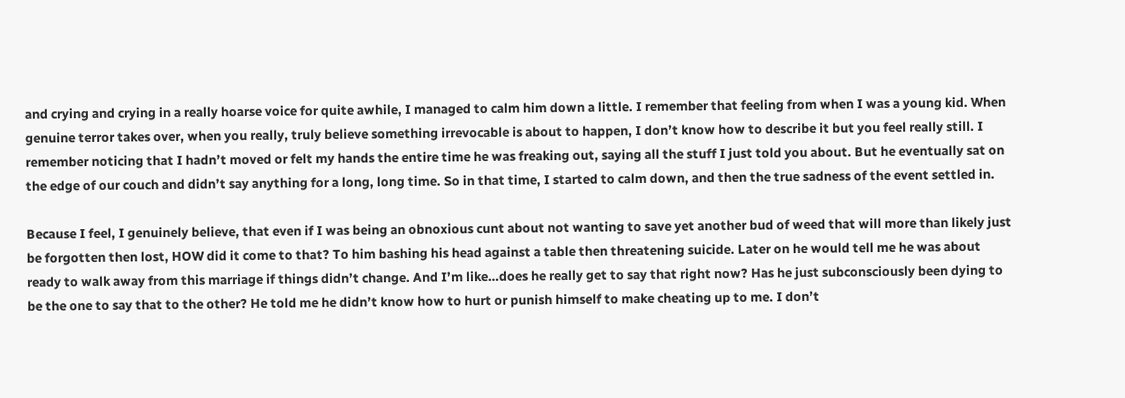and crying and crying in a really hoarse voice for quite awhile, I managed to calm him down a little. I remember that feeling from when I was a young kid. When genuine terror takes over, when you really, truly believe something irrevocable is about to happen, I don’t know how to describe it but you feel really still. I remember noticing that I hadn’t moved or felt my hands the entire time he was freaking out, saying all the stuff I just told you about. But he eventually sat on the edge of our couch and didn’t say anything for a long, long time. So in that time, I started to calm down, and then the true sadness of the event settled in.

Because I feel, I genuinely believe, that even if I was being an obnoxious cunt about not wanting to save yet another bud of weed that will more than likely just be forgotten then lost, HOW did it come to that? To him bashing his head against a table then threatening suicide. Later on he would tell me he was about ready to walk away from this marriage if things didn’t change. And I’m like…does he really get to say that right now? Has he just subconsciously been dying to be the one to say that to the other? He told me he didn’t know how to hurt or punish himself to make cheating up to me. I don’t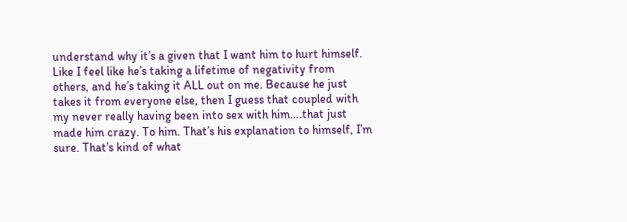understand why it’s a given that I want him to hurt himself. Like I feel like he’s taking a lifetime of negativity from others, and he’s taking it ALL out on me. Because he just takes it from everyone else, then I guess that coupled with my never really having been into sex with him….that just made him crazy. To him. That’s his explanation to himself, I’m sure. That’s kind of what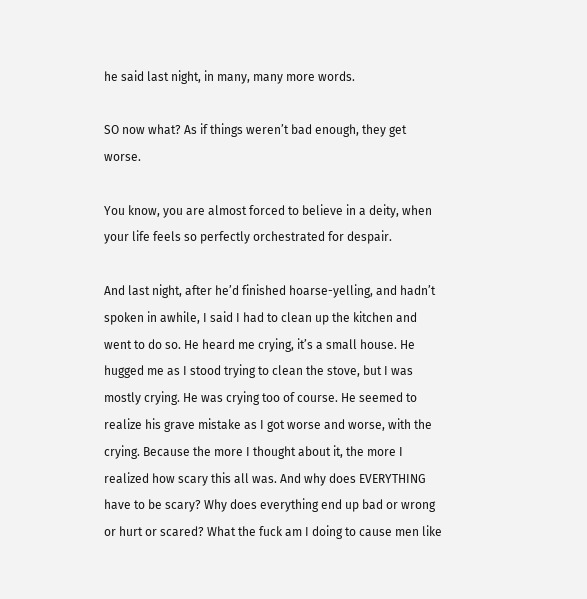he said last night, in many, many more words.

SO now what? As if things weren’t bad enough, they get worse.

You know, you are almost forced to believe in a deity, when your life feels so perfectly orchestrated for despair.

And last night, after he’d finished hoarse-yelling, and hadn’t spoken in awhile, I said I had to clean up the kitchen and went to do so. He heard me crying, it’s a small house. He hugged me as I stood trying to clean the stove, but I was mostly crying. He was crying too of course. He seemed to realize his grave mistake as I got worse and worse, with the crying. Because the more I thought about it, the more I realized how scary this all was. And why does EVERYTHING have to be scary? Why does everything end up bad or wrong or hurt or scared? What the fuck am I doing to cause men like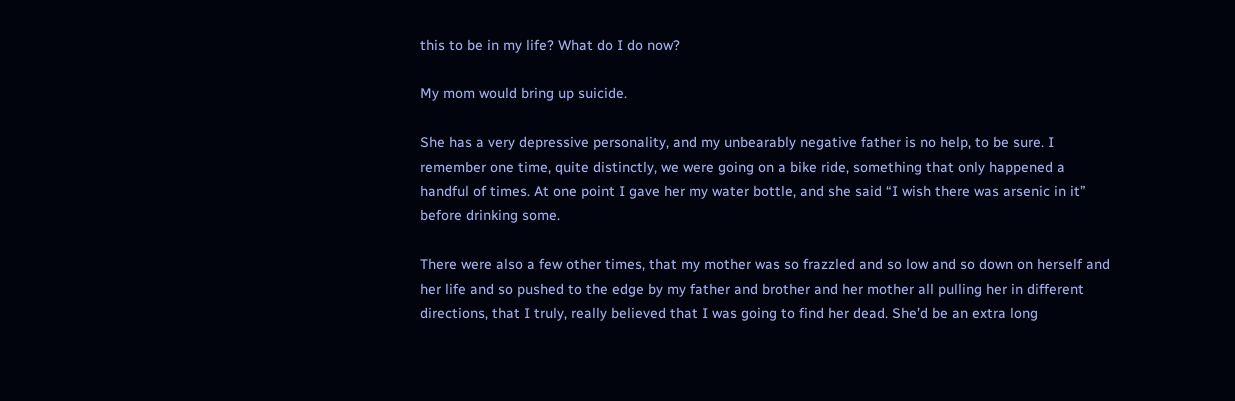this to be in my life? What do I do now?

My mom would bring up suicide.

She has a very depressive personality, and my unbearably negative father is no help, to be sure. I remember one time, quite distinctly, we were going on a bike ride, something that only happened a handful of times. At one point I gave her my water bottle, and she said “I wish there was arsenic in it” before drinking some.

There were also a few other times, that my mother was so frazzled and so low and so down on herself and her life and so pushed to the edge by my father and brother and her mother all pulling her in different directions, that I truly, really believed that I was going to find her dead. She’d be an extra long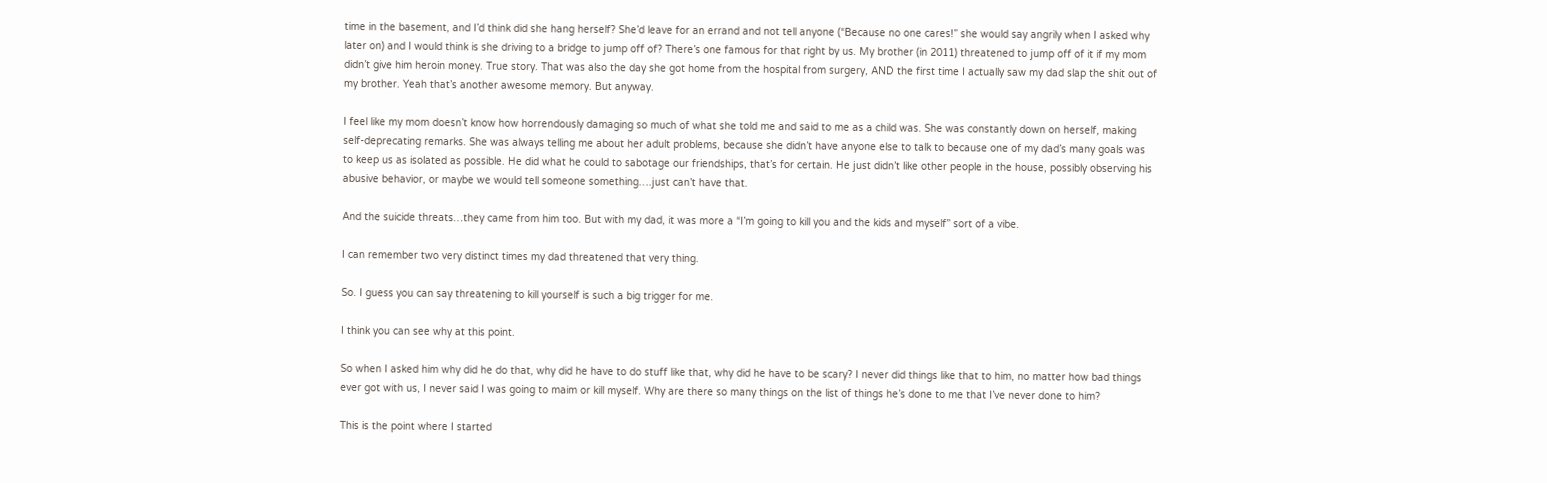time in the basement, and I’d think did she hang herself? She’d leave for an errand and not tell anyone (“Because no one cares!” she would say angrily when I asked why later on) and I would think is she driving to a bridge to jump off of? There’s one famous for that right by us. My brother (in 2011) threatened to jump off of it if my mom didn’t give him heroin money. True story. That was also the day she got home from the hospital from surgery, AND the first time I actually saw my dad slap the shit out of my brother. Yeah that’s another awesome memory. But anyway.

I feel like my mom doesn’t know how horrendously damaging so much of what she told me and said to me as a child was. She was constantly down on herself, making self-deprecating remarks. She was always telling me about her adult problems, because she didn’t have anyone else to talk to because one of my dad’s many goals was to keep us as isolated as possible. He did what he could to sabotage our friendships, that’s for certain. He just didn’t like other people in the house, possibly observing his abusive behavior, or maybe we would tell someone something….just can’t have that.

And the suicide threats…they came from him too. But with my dad, it was more a “I’m going to kill you and the kids and myself” sort of a vibe.

I can remember two very distinct times my dad threatened that very thing.

So. I guess you can say threatening to kill yourself is such a big trigger for me.

I think you can see why at this point.

So when I asked him why did he do that, why did he have to do stuff like that, why did he have to be scary? I never did things like that to him, no matter how bad things ever got with us, I never said I was going to maim or kill myself. Why are there so many things on the list of things he’s done to me that I’ve never done to him?

This is the point where I started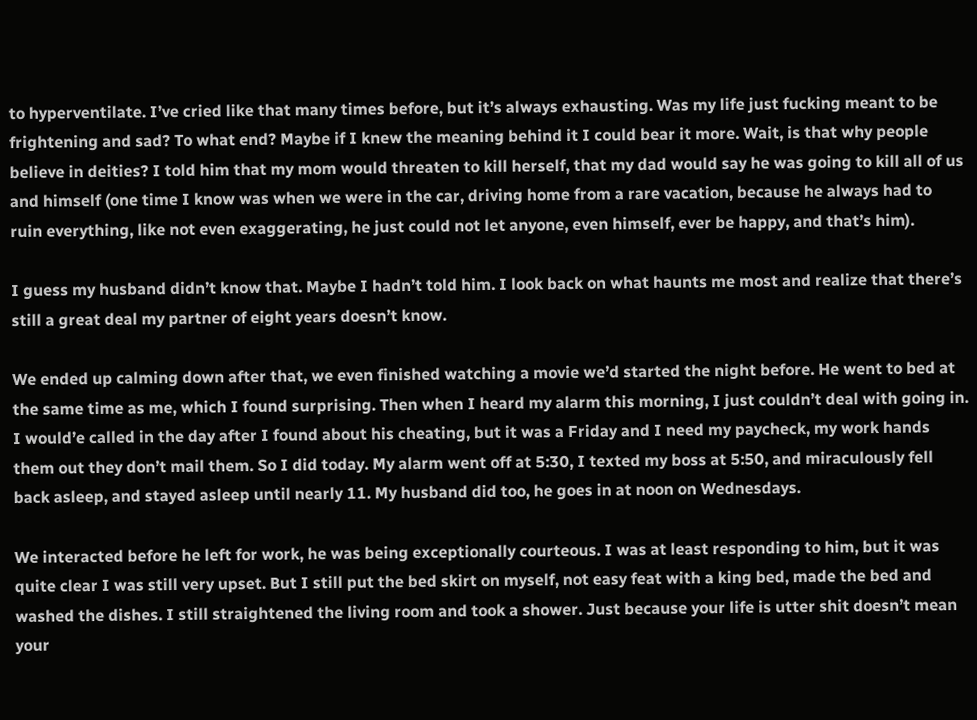to hyperventilate. I’ve cried like that many times before, but it’s always exhausting. Was my life just fucking meant to be frightening and sad? To what end? Maybe if I knew the meaning behind it I could bear it more. Wait, is that why people believe in deities? I told him that my mom would threaten to kill herself, that my dad would say he was going to kill all of us and himself (one time I know was when we were in the car, driving home from a rare vacation, because he always had to ruin everything, like not even exaggerating, he just could not let anyone, even himself, ever be happy, and that’s him).

I guess my husband didn’t know that. Maybe I hadn’t told him. I look back on what haunts me most and realize that there’s still a great deal my partner of eight years doesn’t know.

We ended up calming down after that, we even finished watching a movie we’d started the night before. He went to bed at the same time as me, which I found surprising. Then when I heard my alarm this morning, I just couldn’t deal with going in. I would’e called in the day after I found about his cheating, but it was a Friday and I need my paycheck, my work hands them out they don’t mail them. So I did today. My alarm went off at 5:30, I texted my boss at 5:50, and miraculously fell back asleep, and stayed asleep until nearly 11. My husband did too, he goes in at noon on Wednesdays.

We interacted before he left for work, he was being exceptionally courteous. I was at least responding to him, but it was quite clear I was still very upset. But I still put the bed skirt on myself, not easy feat with a king bed, made the bed and washed the dishes. I still straightened the living room and took a shower. Just because your life is utter shit doesn’t mean your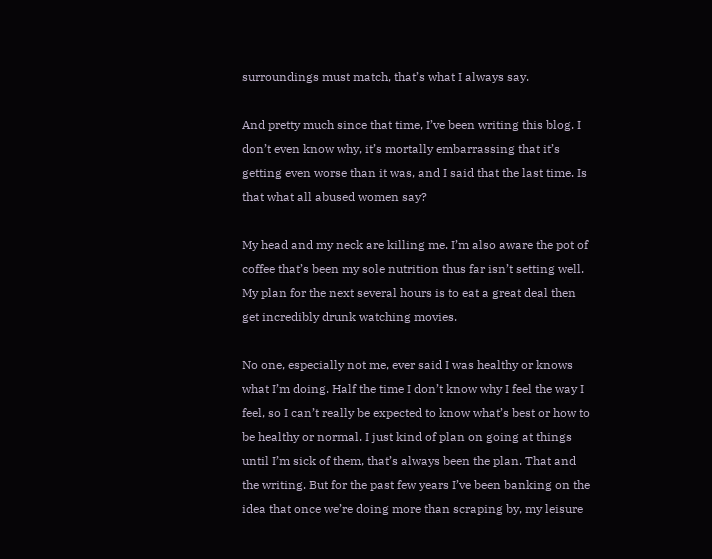surroundings must match, that’s what I always say.

And pretty much since that time, I’ve been writing this blog. I don’t even know why, it’s mortally embarrassing that it’s getting even worse than it was, and I said that the last time. Is that what all abused women say?

My head and my neck are killing me. I’m also aware the pot of coffee that’s been my sole nutrition thus far isn’t setting well. My plan for the next several hours is to eat a great deal then get incredibly drunk watching movies.

No one, especially not me, ever said I was healthy or knows what I’m doing. Half the time I don’t know why I feel the way I feel, so I can’t really be expected to know what’s best or how to be healthy or normal. I just kind of plan on going at things until I’m sick of them, that’s always been the plan. That and the writing. But for the past few years I’ve been banking on the idea that once we’re doing more than scraping by, my leisure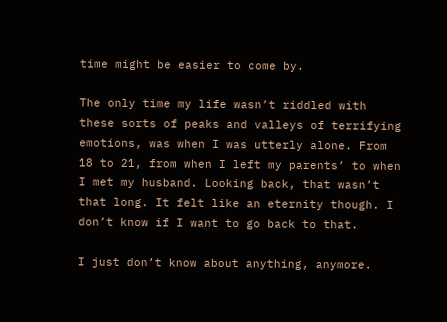time might be easier to come by.

The only time my life wasn’t riddled with these sorts of peaks and valleys of terrifying emotions, was when I was utterly alone. From 18 to 21, from when I left my parents’ to when I met my husband. Looking back, that wasn’t that long. It felt like an eternity though. I don’t know if I want to go back to that.

I just don’t know about anything, anymore.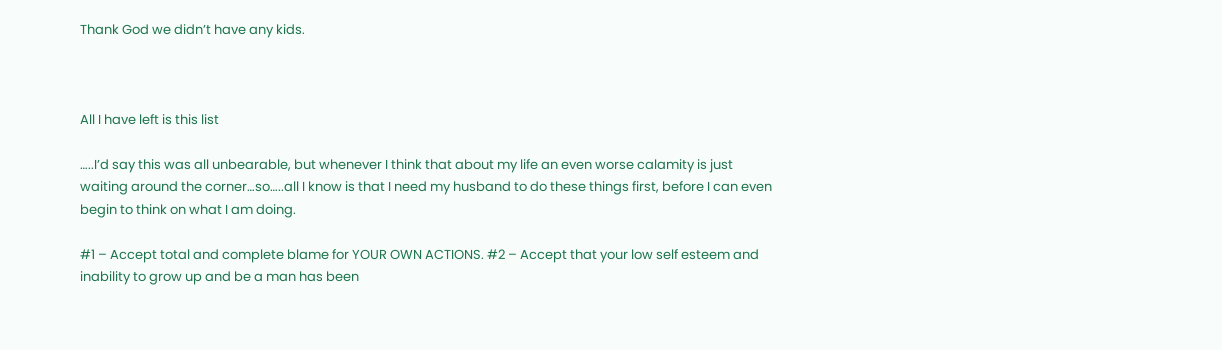Thank God we didn’t have any kids.



All I have left is this list

…..I’d say this was all unbearable, but whenever I think that about my life an even worse calamity is just waiting around the corner…so…..all I know is that I need my husband to do these things first, before I can even begin to think on what I am doing.

#1 – Accept total and complete blame for YOUR OWN ACTIONS. #2 – Accept that your low self esteem and inability to grow up and be a man has been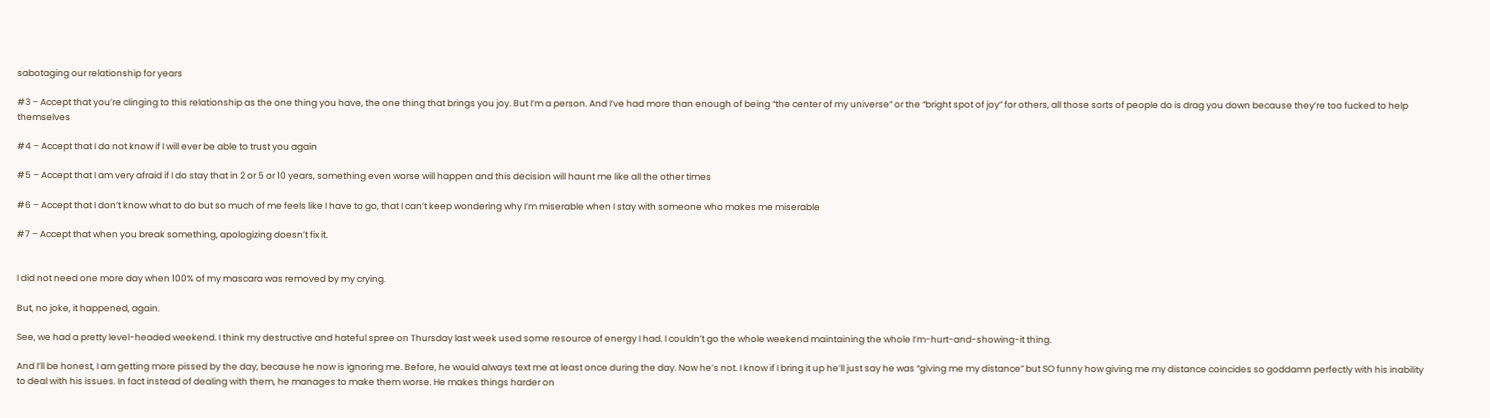sabotaging our relationship for years

#3 – Accept that you’re clinging to this relationship as the one thing you have, the one thing that brings you joy. But I’m a person. And I’ve had more than enough of being “the center of my universe” or the “bright spot of joy” for others, all those sorts of people do is drag you down because they’re too fucked to help themselves

#4 – Accept that I do not know if I will ever be able to trust you again

#5 – Accept that I am very afraid if I do stay that in 2 or 5 or 10 years, something even worse will happen and this decision will haunt me like all the other times

#6 – Accept that I don’t know what to do but so much of me feels like I have to go, that I can’t keep wondering why I’m miserable when I stay with someone who makes me miserable

#7 – Accept that when you break something, apologizing doesn’t fix it.


I did not need one more day when 100% of my mascara was removed by my crying.

But, no joke, it happened, again.

See, we had a pretty level-headed weekend. I think my destructive and hateful spree on Thursday last week used some resource of energy I had. I couldn’t go the whole weekend maintaining the whole I’m-hurt-and-showing-it thing.

And I’ll be honest, I am getting more pissed by the day, because he now is ignoring me. Before, he would always text me at least once during the day. Now he’s not. I know if I bring it up he’ll just say he was “giving me my distance” but SO funny how giving me my distance coincides so goddamn perfectly with his inability to deal with his issues. In fact instead of dealing with them, he manages to make them worse. He makes things harder on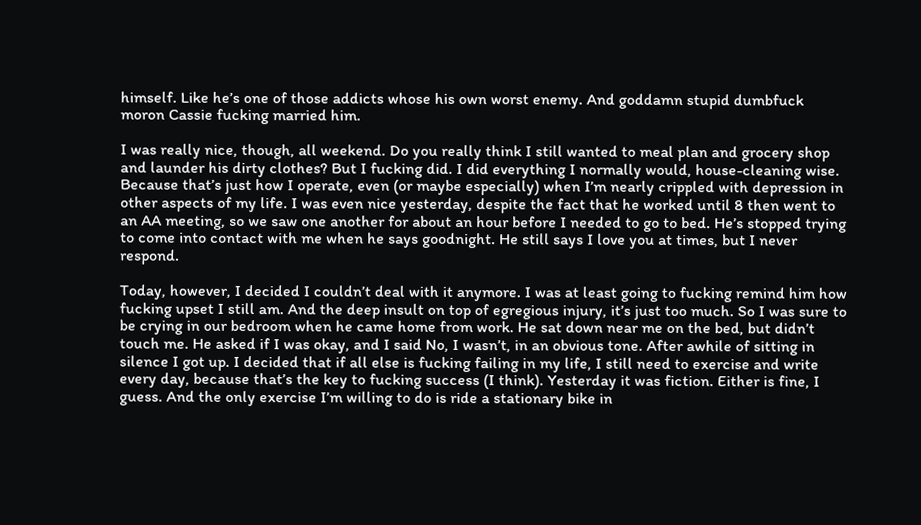himself. Like he’s one of those addicts whose his own worst enemy. And goddamn stupid dumbfuck moron Cassie fucking married him.

I was really nice, though, all weekend. Do you really think I still wanted to meal plan and grocery shop and launder his dirty clothes? But I fucking did. I did everything I normally would, house-cleaning wise. Because that’s just how I operate, even (or maybe especially) when I’m nearly crippled with depression in other aspects of my life. I was even nice yesterday, despite the fact that he worked until 8 then went to an AA meeting, so we saw one another for about an hour before I needed to go to bed. He’s stopped trying to come into contact with me when he says goodnight. He still says I love you at times, but I never respond.

Today, however, I decided I couldn’t deal with it anymore. I was at least going to fucking remind him how fucking upset I still am. And the deep insult on top of egregious injury, it’s just too much. So I was sure to be crying in our bedroom when he came home from work. He sat down near me on the bed, but didn’t touch me. He asked if I was okay, and I said No, I wasn’t, in an obvious tone. After awhile of sitting in silence I got up. I decided that if all else is fucking failing in my life, I still need to exercise and write every day, because that’s the key to fucking success (I think). Yesterday it was fiction. Either is fine, I guess. And the only exercise I’m willing to do is ride a stationary bike in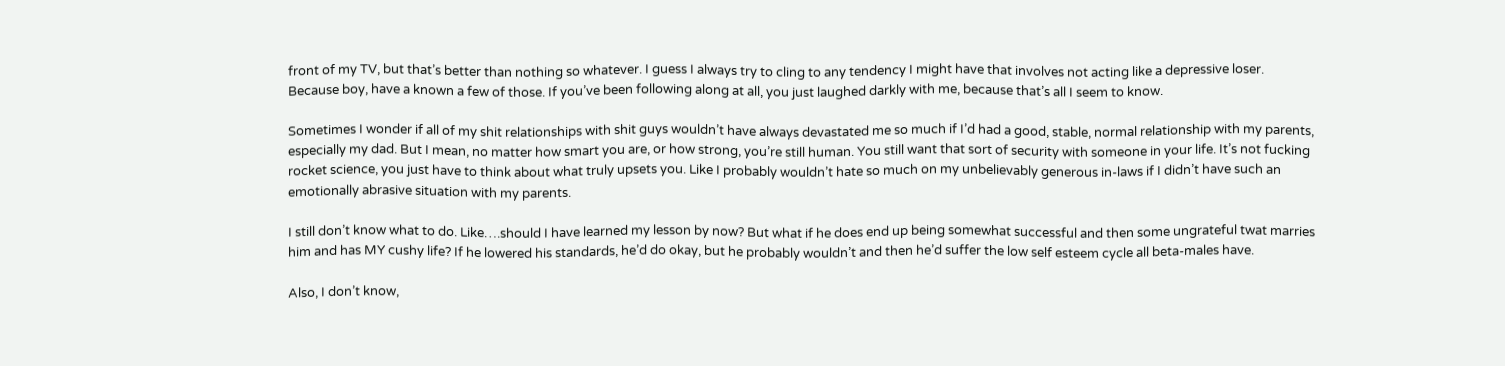front of my TV, but that’s better than nothing so whatever. I guess I always try to cling to any tendency I might have that involves not acting like a depressive loser. Because boy, have a known a few of those. If you’ve been following along at all, you just laughed darkly with me, because that’s all I seem to know.

Sometimes I wonder if all of my shit relationships with shit guys wouldn’t have always devastated me so much if I’d had a good, stable, normal relationship with my parents, especially my dad. But I mean, no matter how smart you are, or how strong, you’re still human. You still want that sort of security with someone in your life. It’s not fucking rocket science, you just have to think about what truly upsets you. Like I probably wouldn’t hate so much on my unbelievably generous in-laws if I didn’t have such an emotionally abrasive situation with my parents.

I still don’t know what to do. Like….should I have learned my lesson by now? But what if he does end up being somewhat successful and then some ungrateful twat marries him and has MY cushy life? If he lowered his standards, he’d do okay, but he probably wouldn’t and then he’d suffer the low self esteem cycle all beta-males have.

Also, I don’t know,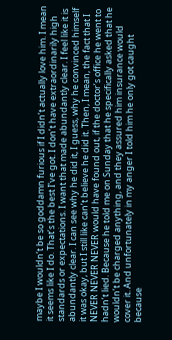maybe I wouldn’t be so goddamn furious if I didn’t actually love him. I mean it seems like I do. That’s the best I’ve got. I don’t have extraordinarily high standards or expectations. I want that made abundantly clear. I feel like it is abundantly clear. I can see why he did it, I guess, why he convinced himself it was okay, but I still like can’t believe he did it. Then, I mean, the fact that I NEVER NEVER NEVER would have found out, if the doctor’s office he went to hadn’t lied. Because he told me on Sunday that he specifically asked that he wouldn’t be charged anything, and they assured him insurance would cover it. And unfortunately in my anger I told him he only got caught because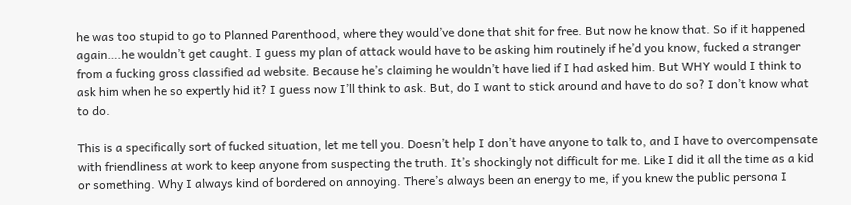he was too stupid to go to Planned Parenthood, where they would’ve done that shit for free. But now he know that. So if it happened again….he wouldn’t get caught. I guess my plan of attack would have to be asking him routinely if he’d you know, fucked a stranger from a fucking gross classified ad website. Because he’s claiming he wouldn’t have lied if I had asked him. But WHY would I think to ask him when he so expertly hid it? I guess now I’ll think to ask. But, do I want to stick around and have to do so? I don’t know what to do.

This is a specifically sort of fucked situation, let me tell you. Doesn’t help I don’t have anyone to talk to, and I have to overcompensate with friendliness at work to keep anyone from suspecting the truth. It’s shockingly not difficult for me. Like I did it all the time as a kid or something. Why I always kind of bordered on annoying. There’s always been an energy to me, if you knew the public persona I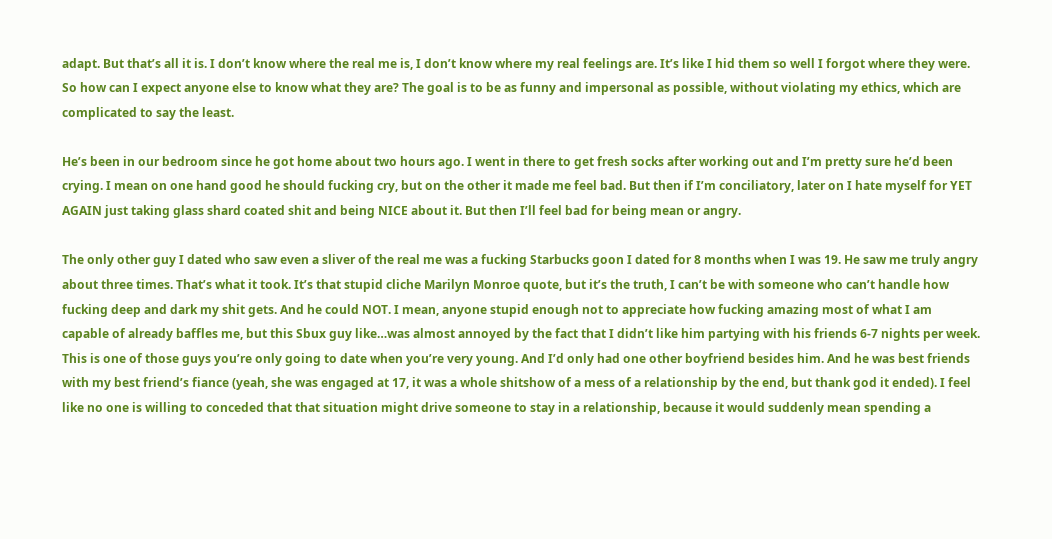adapt. But that’s all it is. I don’t know where the real me is, I don’t know where my real feelings are. It’s like I hid them so well I forgot where they were. So how can I expect anyone else to know what they are? The goal is to be as funny and impersonal as possible, without violating my ethics, which are complicated to say the least.

He’s been in our bedroom since he got home about two hours ago. I went in there to get fresh socks after working out and I’m pretty sure he’d been crying. I mean on one hand good he should fucking cry, but on the other it made me feel bad. But then if I’m conciliatory, later on I hate myself for YET AGAIN just taking glass shard coated shit and being NICE about it. But then I’ll feel bad for being mean or angry.

The only other guy I dated who saw even a sliver of the real me was a fucking Starbucks goon I dated for 8 months when I was 19. He saw me truly angry about three times. That’s what it took. It’s that stupid cliche Marilyn Monroe quote, but it’s the truth, I can’t be with someone who can’t handle how fucking deep and dark my shit gets. And he could NOT. I mean, anyone stupid enough not to appreciate how fucking amazing most of what I am capable of already baffles me, but this Sbux guy like…was almost annoyed by the fact that I didn’t like him partying with his friends 6-7 nights per week. This is one of those guys you’re only going to date when you’re very young. And I’d only had one other boyfriend besides him. And he was best friends with my best friend’s fiance (yeah, she was engaged at 17, it was a whole shitshow of a mess of a relationship by the end, but thank god it ended). I feel like no one is willing to conceded that that situation might drive someone to stay in a relationship, because it would suddenly mean spending a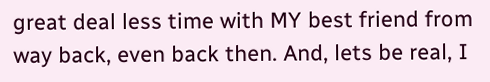great deal less time with MY best friend from way back, even back then. And, lets be real, I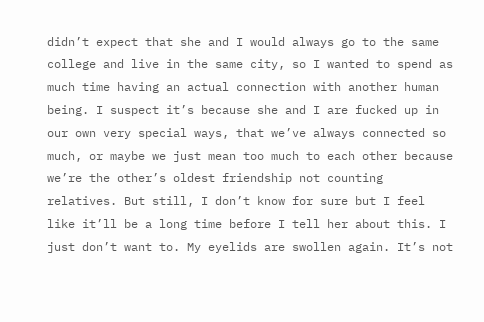didn’t expect that she and I would always go to the same college and live in the same city, so I wanted to spend as much time having an actual connection with another human being. I suspect it’s because she and I are fucked up in our own very special ways, that we’ve always connected so much, or maybe we just mean too much to each other because we’re the other’s oldest friendship not counting relatives. But still, I don’t know for sure but I feel like it’ll be a long time before I tell her about this. I just don’t want to. My eyelids are swollen again. It’s not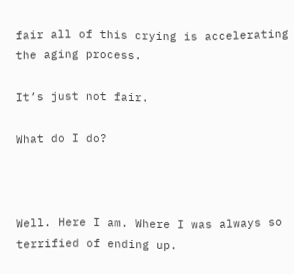fair all of this crying is accelerating the aging process.

It’s just not fair.

What do I do?



Well. Here I am. Where I was always so terrified of ending up.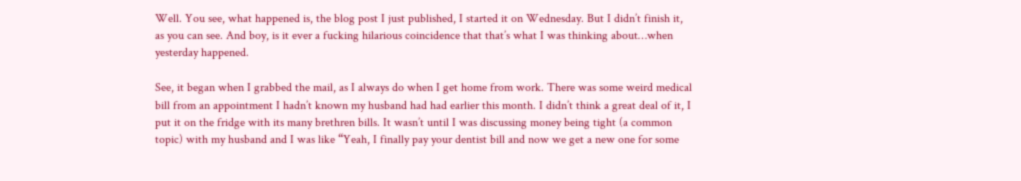Well. You see, what happened is, the blog post I just published, I started it on Wednesday. But I didn’t finish it, as you can see. And boy, is it ever a fucking hilarious coincidence that that’s what I was thinking about…when yesterday happened.

See, it began when I grabbed the mail, as I always do when I get home from work. There was some weird medical bill from an appointment I hadn’t known my husband had had earlier this month. I didn’t think a great deal of it, I put it on the fridge with its many brethren bills. It wasn’t until I was discussing money being tight (a common topic) with my husband and I was like “Yeah, I finally pay your dentist bill and now we get a new one for some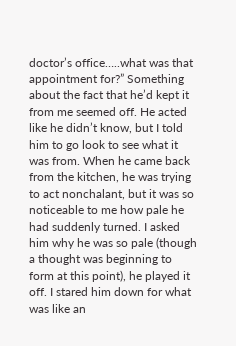doctor’s office…..what was that appointment for?” Something about the fact that he’d kept it from me seemed off. He acted like he didn’t know, but I told him to go look to see what it was from. When he came back from the kitchen, he was trying to act nonchalant, but it was so noticeable to me how pale he had suddenly turned. I asked him why he was so pale (though a thought was beginning to form at this point), he played it off. I stared him down for what was like an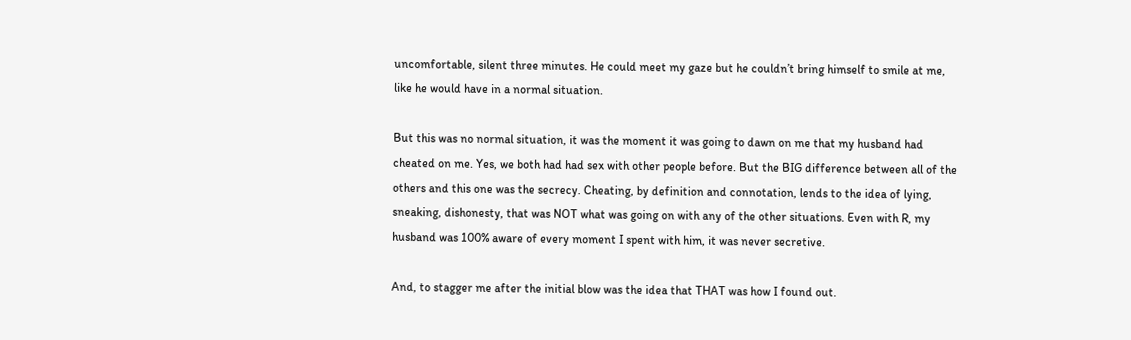uncomfortable, silent three minutes. He could meet my gaze but he couldn’t bring himself to smile at me, like he would have in a normal situation.

But this was no normal situation, it was the moment it was going to dawn on me that my husband had cheated on me. Yes, we both had had sex with other people before. But the BIG difference between all of the others and this one was the secrecy. Cheating, by definition and connotation, lends to the idea of lying, sneaking, dishonesty, that was NOT what was going on with any of the other situations. Even with R, my husband was 100% aware of every moment I spent with him, it was never secretive.

And, to stagger me after the initial blow was the idea that THAT was how I found out.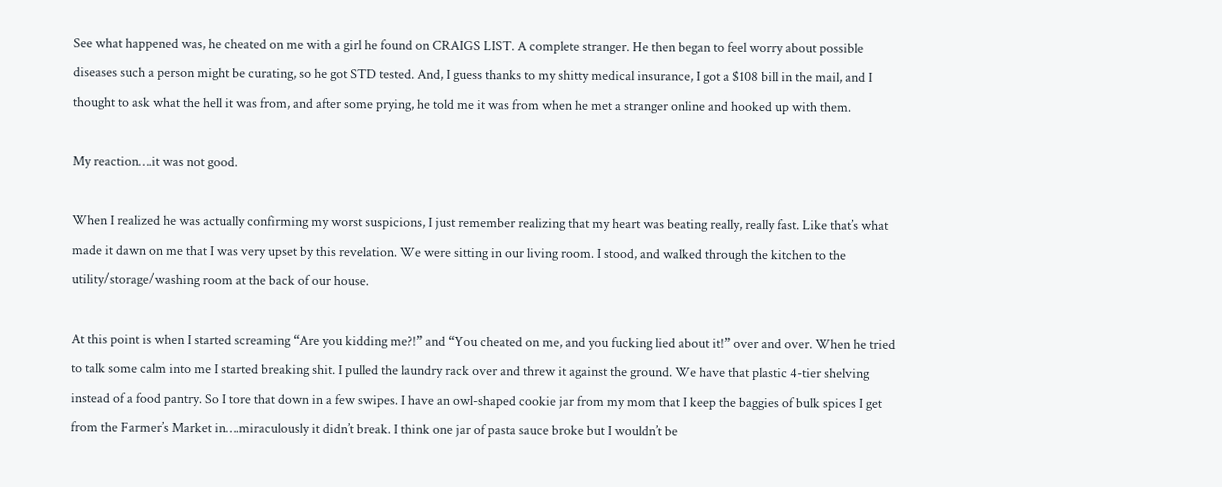See what happened was, he cheated on me with a girl he found on CRAIGS LIST. A complete stranger. He then began to feel worry about possible diseases such a person might be curating, so he got STD tested. And, I guess thanks to my shitty medical insurance, I got a $108 bill in the mail, and I thought to ask what the hell it was from, and after some prying, he told me it was from when he met a stranger online and hooked up with them.

My reaction….it was not good.

When I realized he was actually confirming my worst suspicions, I just remember realizing that my heart was beating really, really fast. Like that’s what made it dawn on me that I was very upset by this revelation. We were sitting in our living room. I stood, and walked through the kitchen to the utility/storage/washing room at the back of our house.

At this point is when I started screaming “Are you kidding me?!” and “You cheated on me, and you fucking lied about it!” over and over. When he tried to talk some calm into me I started breaking shit. I pulled the laundry rack over and threw it against the ground. We have that plastic 4-tier shelving instead of a food pantry. So I tore that down in a few swipes. I have an owl-shaped cookie jar from my mom that I keep the baggies of bulk spices I get from the Farmer’s Market in….miraculously it didn’t break. I think one jar of pasta sauce broke but I wouldn’t be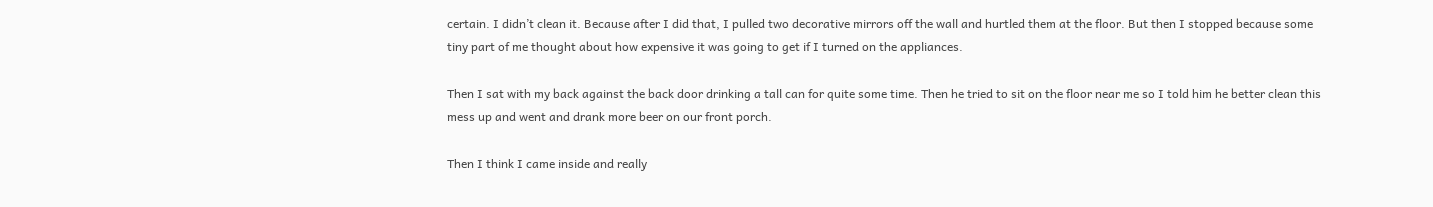certain. I didn’t clean it. Because after I did that, I pulled two decorative mirrors off the wall and hurtled them at the floor. But then I stopped because some tiny part of me thought about how expensive it was going to get if I turned on the appliances.

Then I sat with my back against the back door drinking a tall can for quite some time. Then he tried to sit on the floor near me so I told him he better clean this mess up and went and drank more beer on our front porch.

Then I think I came inside and really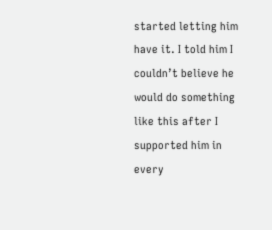started letting him have it. I told him I couldn’t believe he would do something like this after I supported him in every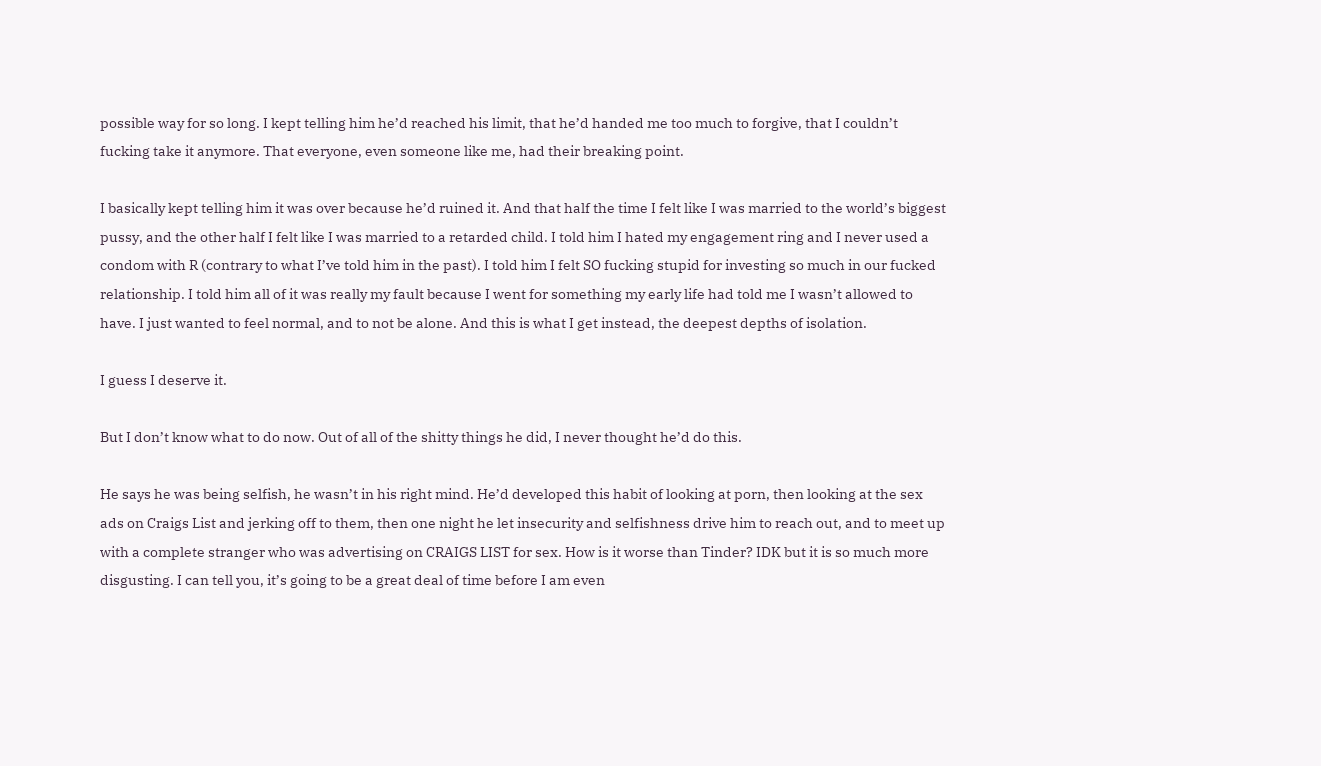possible way for so long. I kept telling him he’d reached his limit, that he’d handed me too much to forgive, that I couldn’t fucking take it anymore. That everyone, even someone like me, had their breaking point.

I basically kept telling him it was over because he’d ruined it. And that half the time I felt like I was married to the world’s biggest pussy, and the other half I felt like I was married to a retarded child. I told him I hated my engagement ring and I never used a condom with R (contrary to what I’ve told him in the past). I told him I felt SO fucking stupid for investing so much in our fucked relationship. I told him all of it was really my fault because I went for something my early life had told me I wasn’t allowed to have. I just wanted to feel normal, and to not be alone. And this is what I get instead, the deepest depths of isolation.

I guess I deserve it.

But I don’t know what to do now. Out of all of the shitty things he did, I never thought he’d do this.

He says he was being selfish, he wasn’t in his right mind. He’d developed this habit of looking at porn, then looking at the sex ads on Craigs List and jerking off to them, then one night he let insecurity and selfishness drive him to reach out, and to meet up with a complete stranger who was advertising on CRAIGS LIST for sex. How is it worse than Tinder? IDK but it is so much more disgusting. I can tell you, it’s going to be a great deal of time before I am even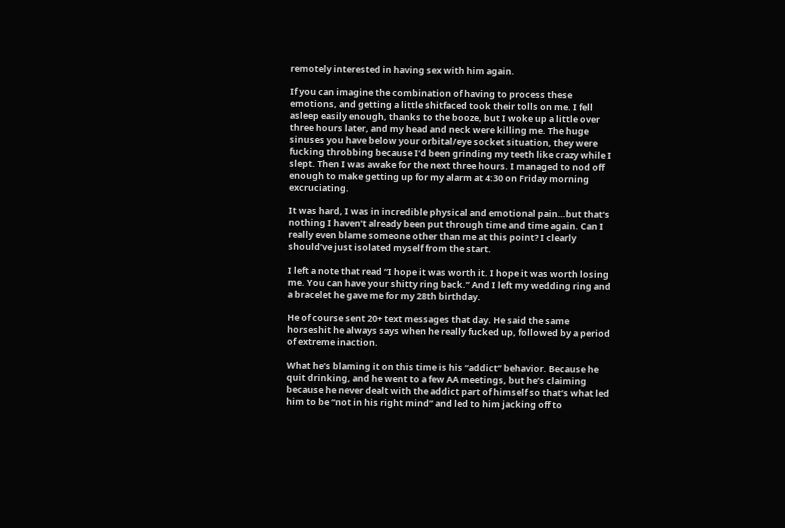remotely interested in having sex with him again.

If you can imagine the combination of having to process these emotions, and getting a little shitfaced took their tolls on me. I fell asleep easily enough, thanks to the booze, but I woke up a little over three hours later, and my head and neck were killing me. The huge sinuses you have below your orbital/eye socket situation, they were fucking throbbing because I’d been grinding my teeth like crazy while I slept. Then I was awake for the next three hours. I managed to nod off enough to make getting up for my alarm at 4:30 on Friday morning excruciating.

It was hard, I was in incredible physical and emotional pain…but that’s nothing I haven’t already been put through time and time again. Can I really even blame someone other than me at this point? I clearly should’ve just isolated myself from the start.

I left a note that read “I hope it was worth it. I hope it was worth losing me. You can have your shitty ring back.” And I left my wedding ring and a bracelet he gave me for my 28th birthday.

He of course sent 20+ text messages that day. He said the same horseshit he always says when he really fucked up, followed by a period of extreme inaction.

What he’s blaming it on this time is his “addict” behavior. Because he quit drinking, and he went to a few AA meetings, but he’s claiming because he never dealt with the addict part of himself so that’s what led him to be “not in his right mind” and led to him jacking off to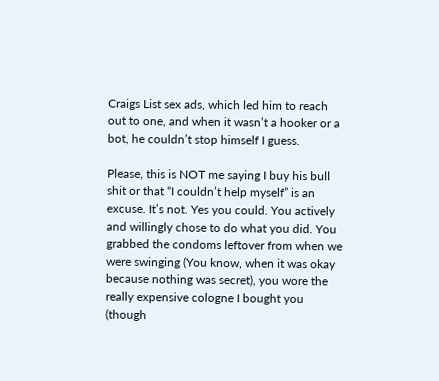Craigs List sex ads, which led him to reach out to one, and when it wasn’t a hooker or a bot, he couldn’t stop himself I guess.

Please, this is NOT me saying I buy his bull shit or that “I couldn’t help myself” is an excuse. It’s not. Yes you could. You actively and willingly chose to do what you did. You grabbed the condoms leftover from when we were swinging (You know, when it was okay because nothing was secret), you wore the really expensive cologne I bought you (though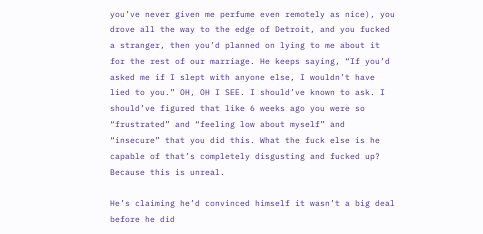you’ve never given me perfume even remotely as nice), you drove all the way to the edge of Detroit, and you fucked a stranger, then you’d planned on lying to me about it for the rest of our marriage. He keeps saying, “If you’d asked me if I slept with anyone else, I wouldn’t have lied to you.” OH, OH I SEE. I should’ve known to ask. I should’ve figured that like 6 weeks ago you were so “frustrated” and “feeling low about myself” and “insecure” that you did this. What the fuck else is he capable of that’s completely disgusting and fucked up? Because this is unreal.

He’s claiming he’d convinced himself it wasn’t a big deal before he did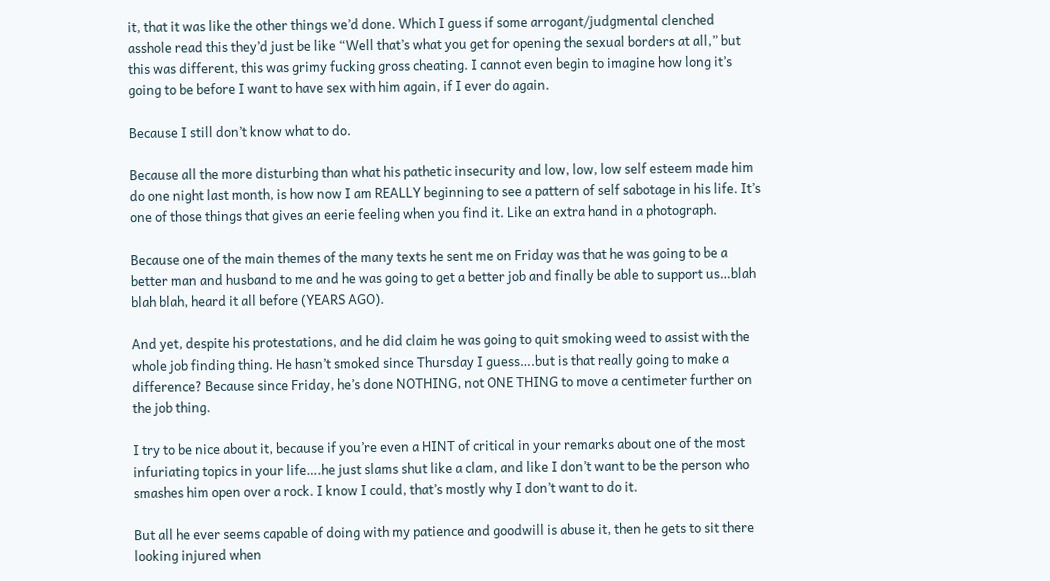it, that it was like the other things we’d done. Which I guess if some arrogant/judgmental clenched asshole read this they’d just be like “Well that’s what you get for opening the sexual borders at all,” but this was different, this was grimy fucking gross cheating. I cannot even begin to imagine how long it’s going to be before I want to have sex with him again, if I ever do again.

Because I still don’t know what to do.

Because all the more disturbing than what his pathetic insecurity and low, low, low self esteem made him do one night last month, is how now I am REALLY beginning to see a pattern of self sabotage in his life. It’s one of those things that gives an eerie feeling when you find it. Like an extra hand in a photograph.

Because one of the main themes of the many texts he sent me on Friday was that he was going to be a better man and husband to me and he was going to get a better job and finally be able to support us…blah blah blah, heard it all before (YEARS AGO).

And yet, despite his protestations, and he did claim he was going to quit smoking weed to assist with the whole job finding thing. He hasn’t smoked since Thursday I guess….but is that really going to make a difference? Because since Friday, he’s done NOTHING, not ONE THING to move a centimeter further on the job thing.

I try to be nice about it, because if you’re even a HINT of critical in your remarks about one of the most infuriating topics in your life….he just slams shut like a clam, and like I don’t want to be the person who smashes him open over a rock. I know I could, that’s mostly why I don’t want to do it.

But all he ever seems capable of doing with my patience and goodwill is abuse it, then he gets to sit there looking injured when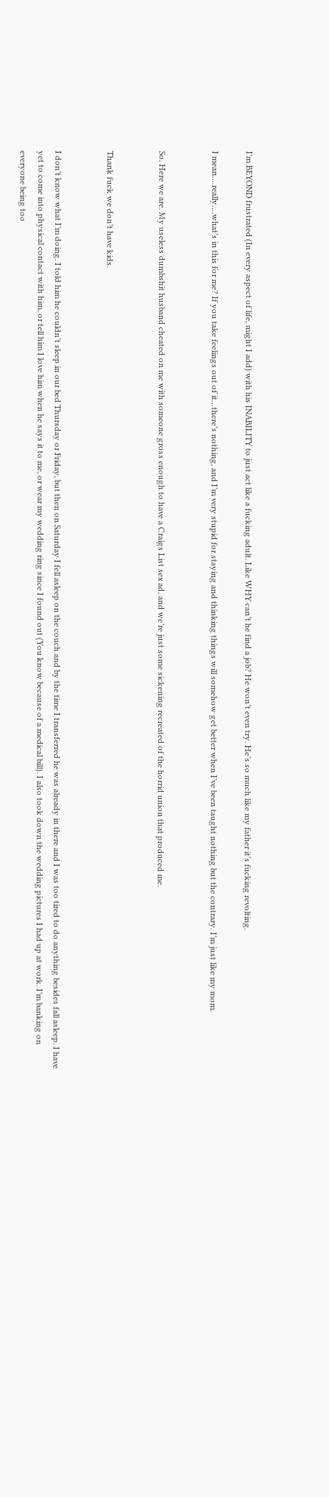I’m BEYOND frustrated (In every aspect of life, might I add) with his INABILITY to just act like a fucking adult. Like WHY can’t he find a job? He won’t even try. He’s so much like my father it’s fucking revolting.

I mean….really….what’s in this for me? If you take feelings out of it…there’s nothing, and I’m very stupid for staying and thinking things will somehow get better when I’ve been taught nothing but the contrary. I’m just like my mom.


So. Here we are. My useless dumbshit husband cheated on me with someone gross enough to have a Craigs List sex ad, and we’re just some sickening recreated of the horrid union that produced me.


Thank fuck we don’t have kids.


I don’t know what I’m doing. I told him he couldn’t sleep in our bed Thursday or Friday, but then on Saturday I fell asleep on the couch and by the time I transferred he was already in there and I was too tired to do anything besides fall asleep. I have yet to come into physical contact with him, or tell him I love him when he says it to me, or wear my wedding ring since I found out (You know because of a medical bill). I also took down the wedding pictures I had up at work. I’m banking on everyone being too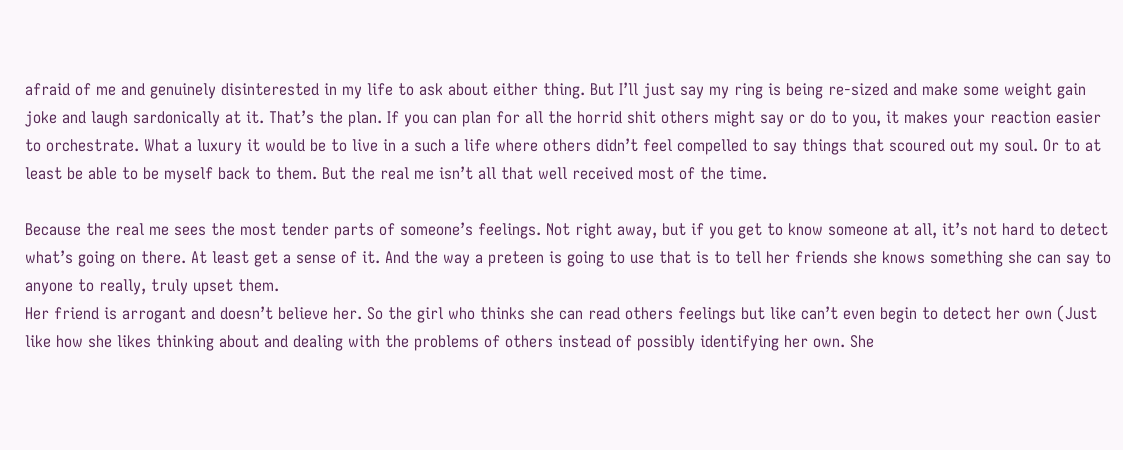afraid of me and genuinely disinterested in my life to ask about either thing. But I’ll just say my ring is being re-sized and make some weight gain joke and laugh sardonically at it. That’s the plan. If you can plan for all the horrid shit others might say or do to you, it makes your reaction easier to orchestrate. What a luxury it would be to live in a such a life where others didn’t feel compelled to say things that scoured out my soul. Or to at least be able to be myself back to them. But the real me isn’t all that well received most of the time.

Because the real me sees the most tender parts of someone’s feelings. Not right away, but if you get to know someone at all, it’s not hard to detect what’s going on there. At least get a sense of it. And the way a preteen is going to use that is to tell her friends she knows something she can say to anyone to really, truly upset them.
Her friend is arrogant and doesn’t believe her. So the girl who thinks she can read others feelings but like can’t even begin to detect her own (Just like how she likes thinking about and dealing with the problems of others instead of possibly identifying her own. She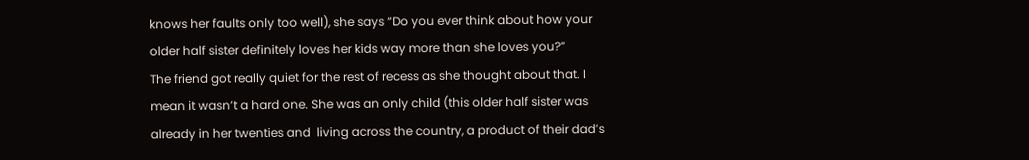knows her faults only too well), she says “Do you ever think about how your older half sister definitely loves her kids way more than she loves you?”
The friend got really quiet for the rest of recess as she thought about that. I mean it wasn’t a hard one. She was an only child (this older half sister was already in her twenties and  living across the country, a product of their dad’s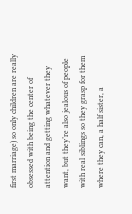first marriage) so only children are really obsessed with being the center of attention and getting whatever they want, but they’re also jealous of people with real siblings so they grasp for them where they can, a half sister, a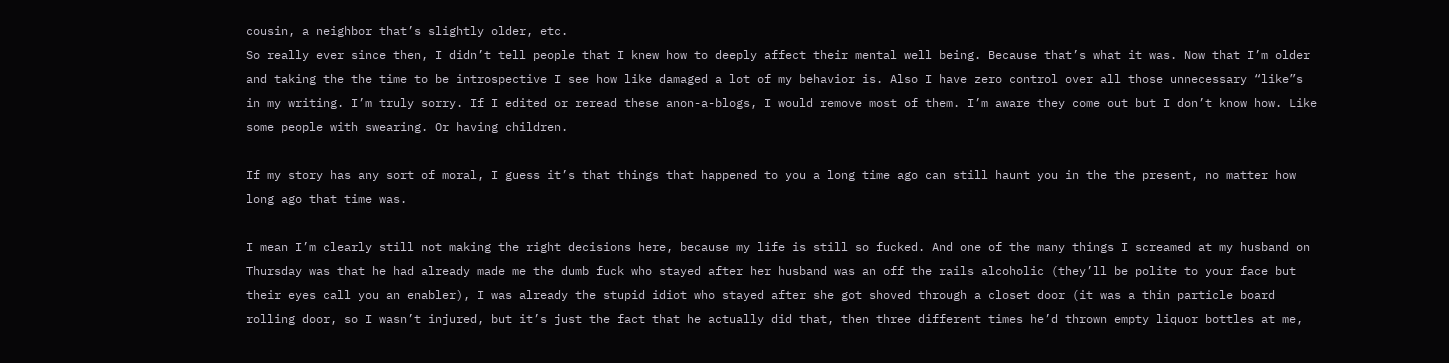cousin, a neighbor that’s slightly older, etc.
So really ever since then, I didn’t tell people that I knew how to deeply affect their mental well being. Because that’s what it was. Now that I’m older and taking the the time to be introspective I see how like damaged a lot of my behavior is. Also I have zero control over all those unnecessary “like”s in my writing. I’m truly sorry. If I edited or reread these anon-a-blogs, I would remove most of them. I’m aware they come out but I don’t know how. Like some people with swearing. Or having children.

If my story has any sort of moral, I guess it’s that things that happened to you a long time ago can still haunt you in the the present, no matter how long ago that time was.

I mean I’m clearly still not making the right decisions here, because my life is still so fucked. And one of the many things I screamed at my husband on Thursday was that he had already made me the dumb fuck who stayed after her husband was an off the rails alcoholic (they’ll be polite to your face but their eyes call you an enabler), I was already the stupid idiot who stayed after she got shoved through a closet door (it was a thin particle board rolling door, so I wasn’t injured, but it’s just the fact that he actually did that, then three different times he’d thrown empty liquor bottles at me,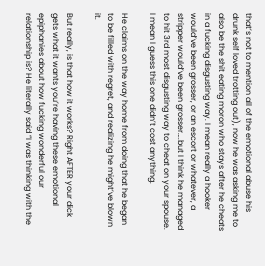that’s not to mention all of the emotional abuse his drunk self loved trotting out), now he was asking me to also be the shit eating moron who stays after he cheats in a fucking disgusting way. I mean really a hooker would’ve been grosser, or an escort or whatever, a stripper would’ve been grosser….but I think he managed to hit 3rd most disgusting way to cheat on your spouse. I mean I guess this one didn’t cost anything.

He claims on the way home from doing that he began to be filled with regret, and realizing he might’ve blown it.

But really, is that how it works? Right AFTER your dick gets what it wants you’re having these emotional epiphanies about how fucking wonderful our relationship is? He literally said “I was thinking with the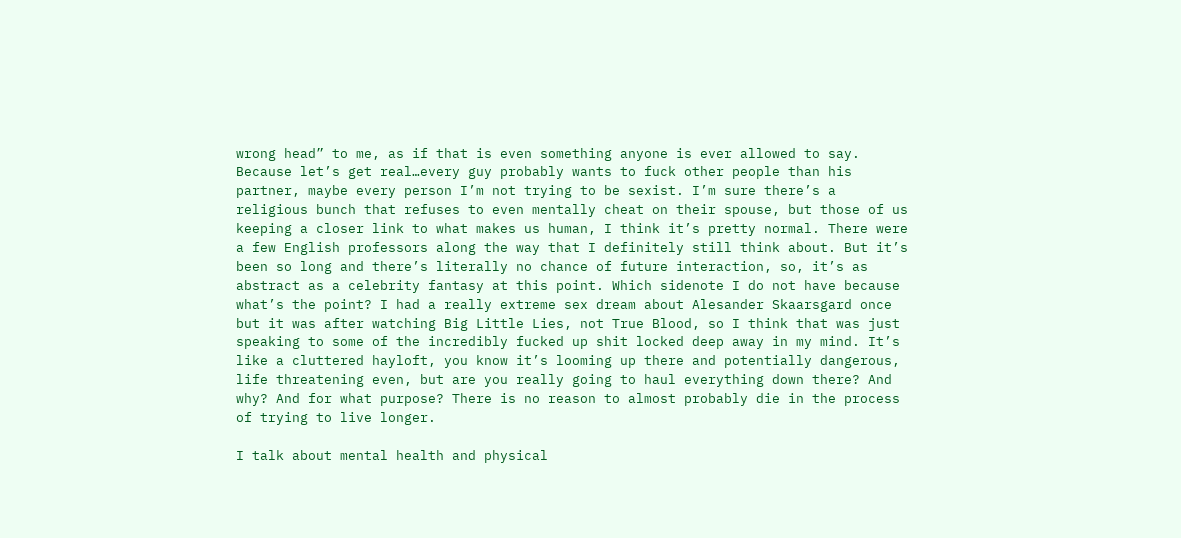wrong head” to me, as if that is even something anyone is ever allowed to say. Because let’s get real…every guy probably wants to fuck other people than his partner, maybe every person I’m not trying to be sexist. I’m sure there’s a religious bunch that refuses to even mentally cheat on their spouse, but those of us keeping a closer link to what makes us human, I think it’s pretty normal. There were a few English professors along the way that I definitely still think about. But it’s been so long and there’s literally no chance of future interaction, so, it’s as abstract as a celebrity fantasy at this point. Which sidenote I do not have because what’s the point? I had a really extreme sex dream about Alesander Skaarsgard once but it was after watching Big Little Lies, not True Blood, so I think that was just speaking to some of the incredibly fucked up shit locked deep away in my mind. It’s like a cluttered hayloft, you know it’s looming up there and potentially dangerous, life threatening even, but are you really going to haul everything down there? And why? And for what purpose? There is no reason to almost probably die in the process of trying to live longer.

I talk about mental health and physical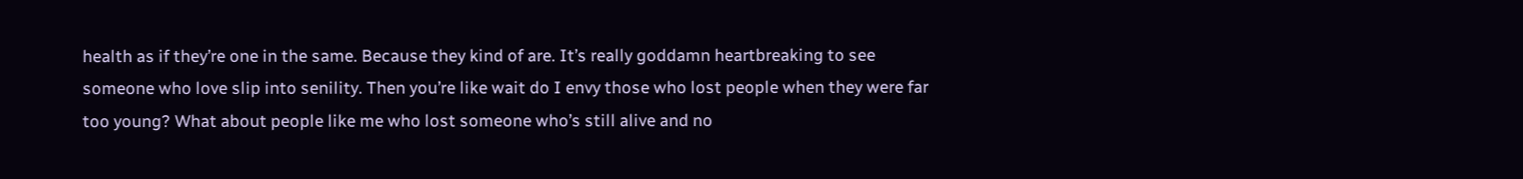health as if they’re one in the same. Because they kind of are. It’s really goddamn heartbreaking to see someone who love slip into senility. Then you’re like wait do I envy those who lost people when they were far too young? What about people like me who lost someone who’s still alive and no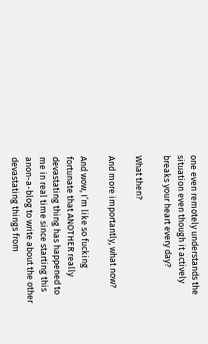one even remotely understands the situation even though it actively breaks your heart every day?

What then?

And more importantly, what now?

And wow, I’m like so fucking fortunate that ANOTHER really devastating thing has happened to me in real time since starting this anon-a-blog to write about the other devastating things from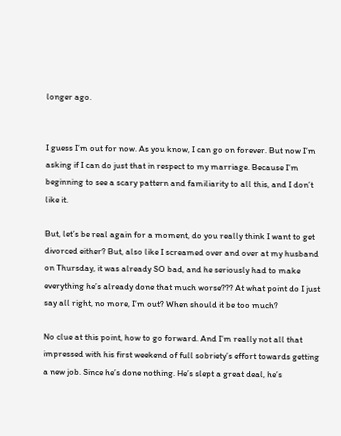longer ago.


I guess I’m out for now. As you know, I can go on forever. But now I’m asking if I can do just that in respect to my marriage. Because I’m beginning to see a scary pattern and familiarity to all this, and I don’t like it.

But, let’s be real again for a moment, do you really think I want to get divorced either? But, also like I screamed over and over at my husband on Thursday, it was already SO bad, and he seriously had to make everything he’s already done that much worse??? At what point do I just say all right, no more, I’m out? When should it be too much?

No clue at this point, how to go forward. And I’m really not all that impressed with his first weekend of full sobriety’s effort towards getting a new job. Since he’s done nothing. He’s slept a great deal, he’s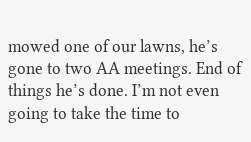mowed one of our lawns, he’s gone to two AA meetings. End of things he’s done. I’m not even going to take the time to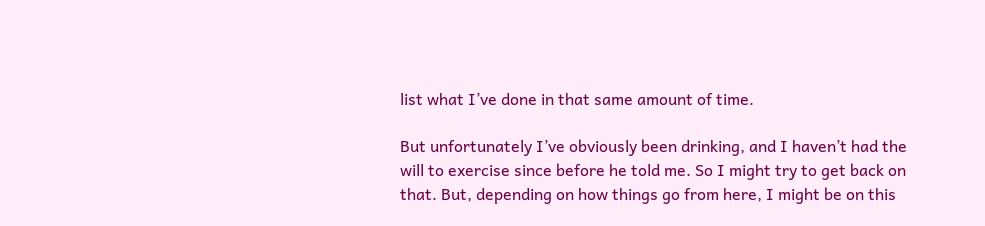list what I’ve done in that same amount of time.

But unfortunately I’ve obviously been drinking, and I haven’t had the will to exercise since before he told me. So I might try to get back on that. But, depending on how things go from here, I might be on this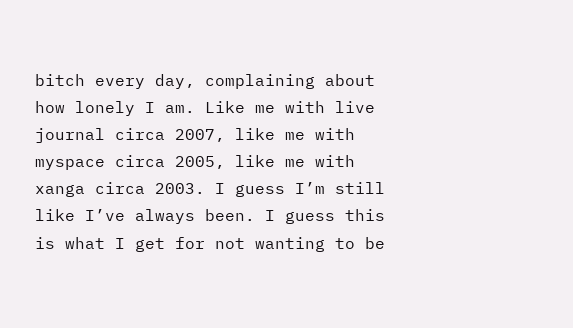bitch every day, complaining about how lonely I am. Like me with live journal circa 2007, like me with myspace circa 2005, like me with xanga circa 2003. I guess I’m still like I’ve always been. I guess this is what I get for not wanting to be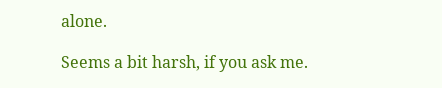alone.

Seems a bit harsh, if you ask me.